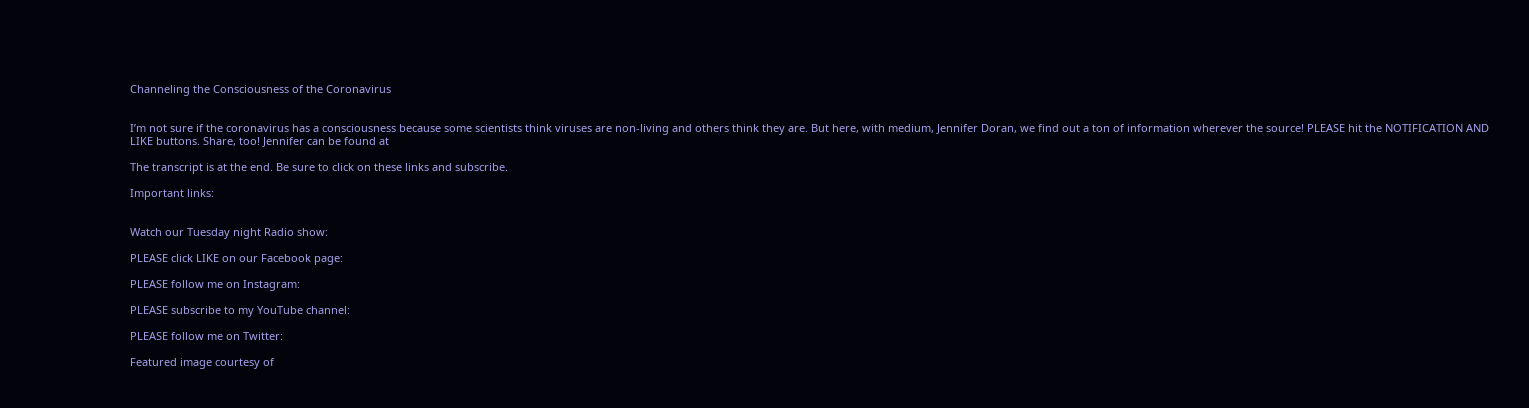Channeling the Consciousness of the Coronavirus


I’m not sure if the coronavirus has a consciousness because some scientists think viruses are non-living and others think they are. But here, with medium, Jennifer Doran, we find out a ton of information wherever the source! PLEASE hit the NOTIFICATION AND LIKE buttons. Share, too! Jennifer can be found at

The transcript is at the end. Be sure to click on these links and subscribe.

Important links:


Watch our Tuesday night Radio show:

PLEASE click LIKE on our Facebook page:

PLEASE follow me on Instagram:

PLEASE subscribe to my YouTube channel:

PLEASE follow me on Twitter:

Featured image courtesy of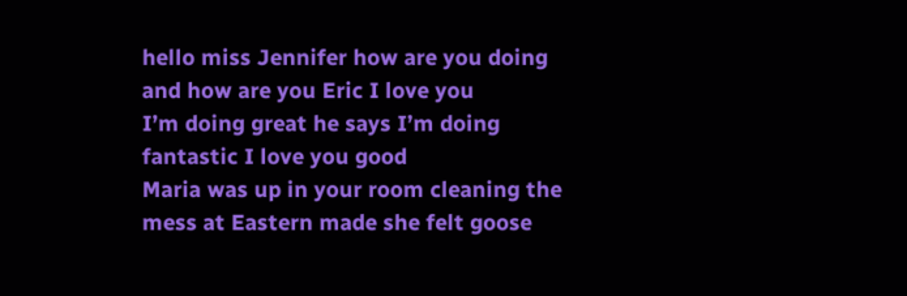hello miss Jennifer how are you doing
and how are you Eric I love you
I’m doing great he says I’m doing
fantastic I love you good
Maria was up in your room cleaning the
mess at Eastern made she felt goose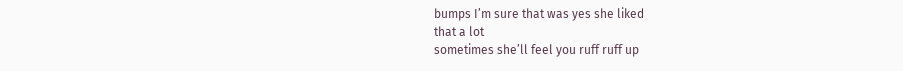bumps I’m sure that was yes she liked
that a lot
sometimes she’ll feel you ruff ruff up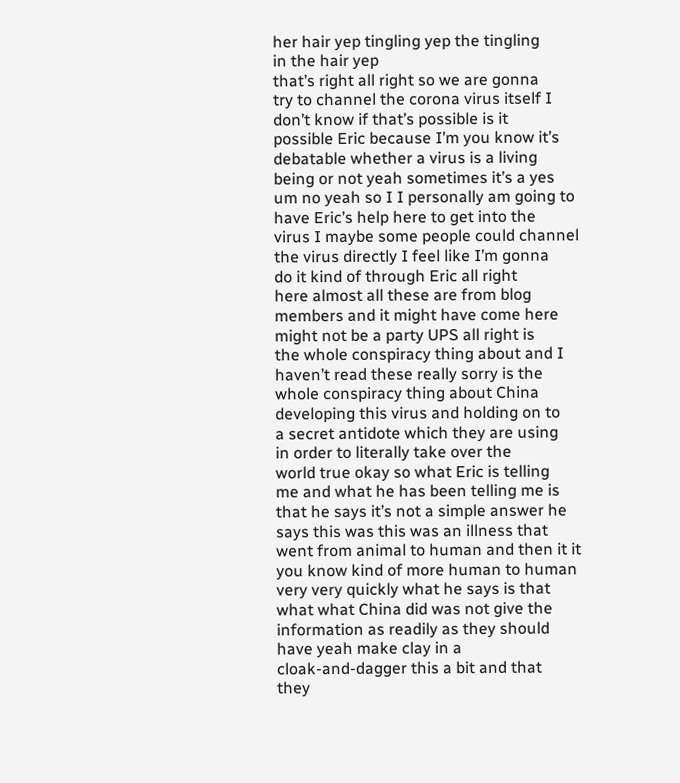her hair yep tingling yep the tingling
in the hair yep
that’s right all right so we are gonna
try to channel the corona virus itself I
don’t know if that’s possible is it
possible Eric because I’m you know it’s
debatable whether a virus is a living
being or not yeah sometimes it’s a yes
um no yeah so I I personally am going to
have Eric’s help here to get into the
virus I maybe some people could channel
the virus directly I feel like I’m gonna
do it kind of through Eric all right
here almost all these are from blog
members and it might have come here
might not be a party UPS all right is
the whole conspiracy thing about and I
haven’t read these really sorry is the
whole conspiracy thing about China
developing this virus and holding on to
a secret antidote which they are using
in order to literally take over the
world true okay so what Eric is telling
me and what he has been telling me is
that he says it’s not a simple answer he
says this was this was an illness that
went from animal to human and then it it
you know kind of more human to human
very very quickly what he says is that
what what China did was not give the
information as readily as they should
have yeah make clay in a
cloak-and-dagger this a bit and that
they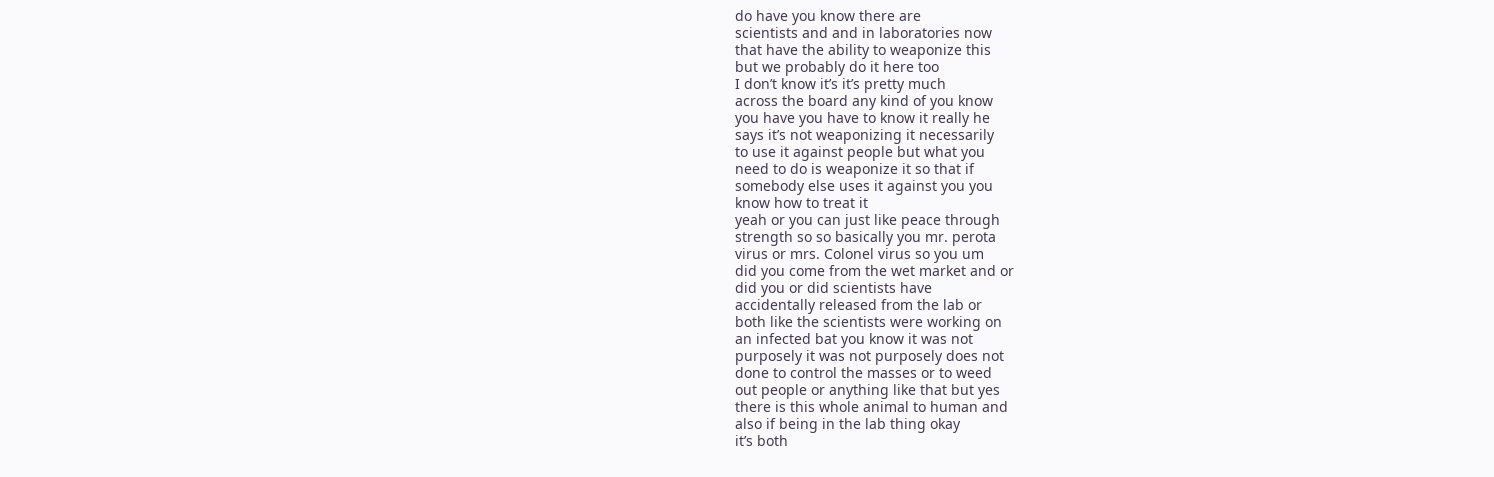do have you know there are
scientists and and in laboratories now
that have the ability to weaponize this
but we probably do it here too
I don’t know it’s it’s pretty much
across the board any kind of you know
you have you have to know it really he
says it’s not weaponizing it necessarily
to use it against people but what you
need to do is weaponize it so that if
somebody else uses it against you you
know how to treat it
yeah or you can just like peace through
strength so so basically you mr. perota
virus or mrs. Colonel virus so you um
did you come from the wet market and or
did you or did scientists have
accidentally released from the lab or
both like the scientists were working on
an infected bat you know it was not
purposely it was not purposely does not
done to control the masses or to weed
out people or anything like that but yes
there is this whole animal to human and
also if being in the lab thing okay
it’s both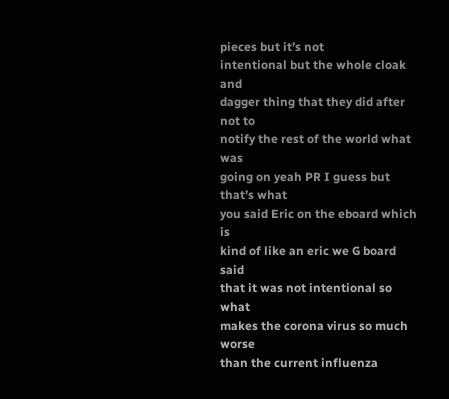pieces but it’s not
intentional but the whole cloak and
dagger thing that they did after not to
notify the rest of the world what was
going on yeah PR I guess but that’s what
you said Eric on the eboard which is
kind of like an eric we G board said
that it was not intentional so what
makes the corona virus so much worse
than the current influenza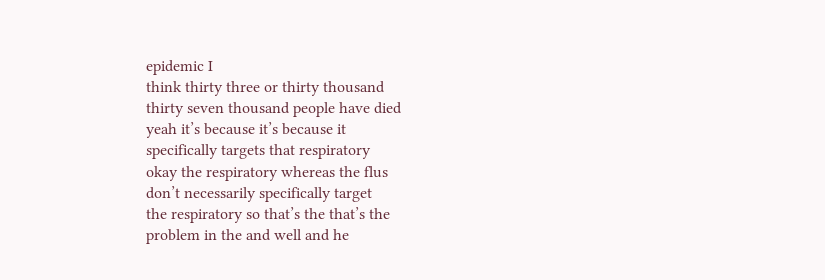epidemic I
think thirty three or thirty thousand
thirty seven thousand people have died
yeah it’s because it’s because it
specifically targets that respiratory
okay the respiratory whereas the flus
don’t necessarily specifically target
the respiratory so that’s the that’s the
problem in the and well and he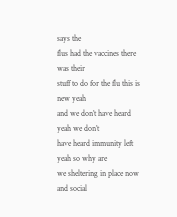says the
flus had the vaccines there was their
stuff to do for the flu this is new yeah
and we don’t have heard yeah we don’t
have heard immunity left yeah so why are
we sheltering in place now and social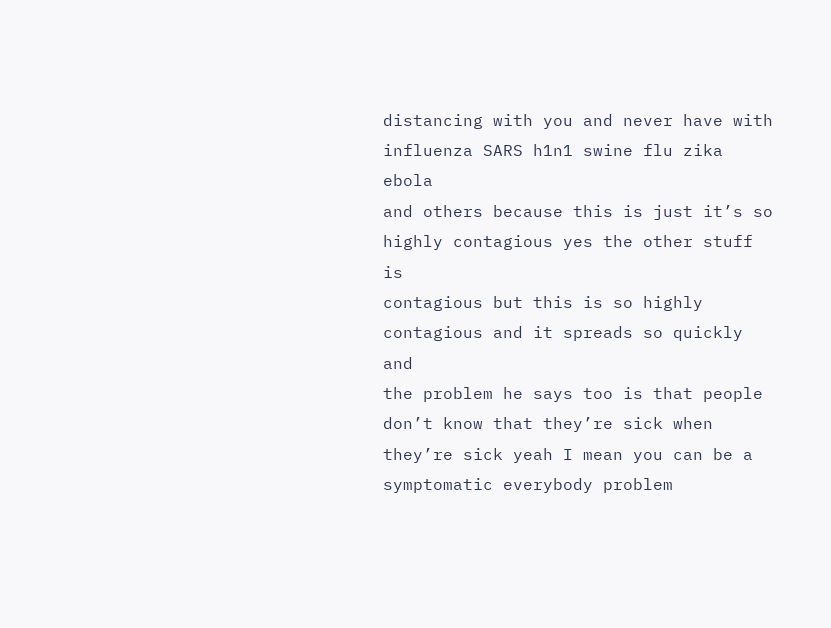distancing with you and never have with
influenza SARS h1n1 swine flu zika ebola
and others because this is just it’s so
highly contagious yes the other stuff is
contagious but this is so highly
contagious and it spreads so quickly and
the problem he says too is that people
don’t know that they’re sick when
they’re sick yeah I mean you can be a
symptomatic everybody problem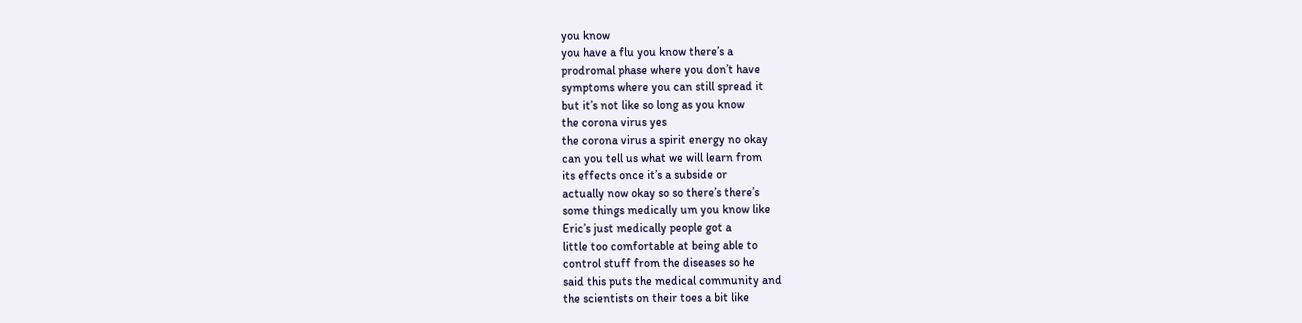you know
you have a flu you know there’s a
prodromal phase where you don’t have
symptoms where you can still spread it
but it’s not like so long as you know
the corona virus yes
the corona virus a spirit energy no okay
can you tell us what we will learn from
its effects once it’s a subside or
actually now okay so so there’s there’s
some things medically um you know like
Eric’s just medically people got a
little too comfortable at being able to
control stuff from the diseases so he
said this puts the medical community and
the scientists on their toes a bit like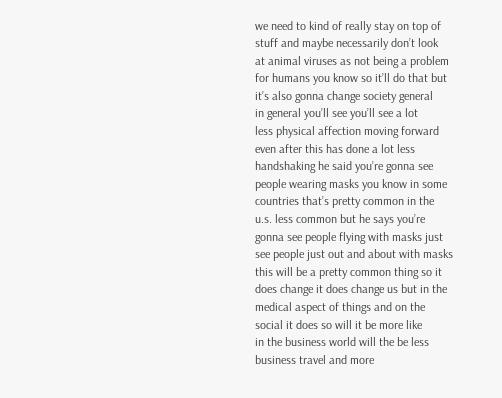we need to kind of really stay on top of
stuff and maybe necessarily don’t look
at animal viruses as not being a problem
for humans you know so it’ll do that but
it’s also gonna change society general
in general you’ll see you’ll see a lot
less physical affection moving forward
even after this has done a lot less
handshaking he said you’re gonna see
people wearing masks you know in some
countries that’s pretty common in the
u.s. less common but he says you’re
gonna see people flying with masks just
see people just out and about with masks
this will be a pretty common thing so it
does change it does change us but in the
medical aspect of things and on the
social it does so will it be more like
in the business world will the be less
business travel and more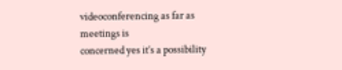videoconferencing as far as meetings is
concerned yes it’s a possibility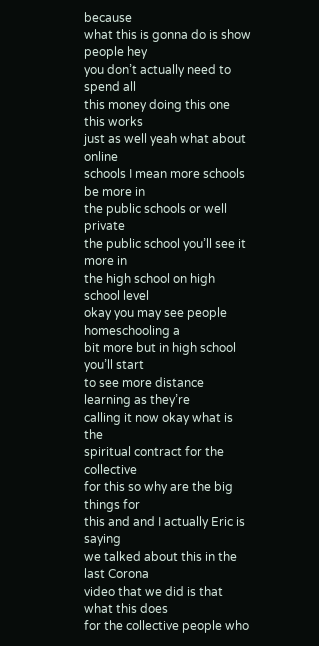because
what this is gonna do is show people hey
you don’t actually need to spend all
this money doing this one this works
just as well yeah what about online
schools I mean more schools be more in
the public schools or well private
the public school you’ll see it more in
the high school on high school level
okay you may see people homeschooling a
bit more but in high school you’ll start
to see more distance learning as they’re
calling it now okay what is the
spiritual contract for the collective
for this so why are the big things for
this and and I actually Eric is saying
we talked about this in the last Corona
video that we did is that what this does
for the collective people who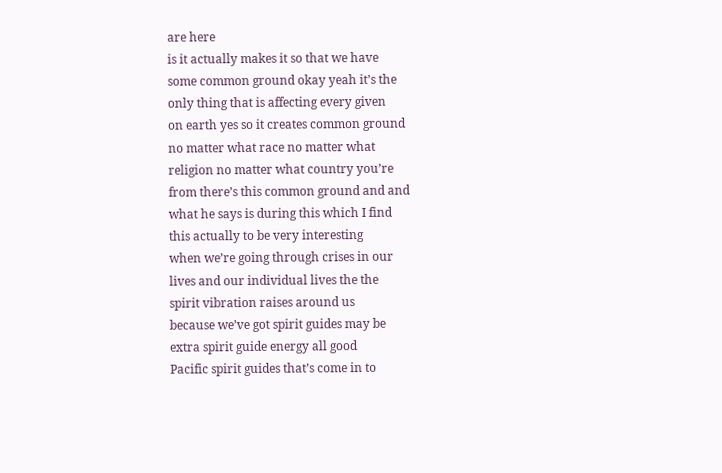are here
is it actually makes it so that we have
some common ground okay yeah it’s the
only thing that is affecting every given
on earth yes so it creates common ground
no matter what race no matter what
religion no matter what country you’re
from there’s this common ground and and
what he says is during this which I find
this actually to be very interesting
when we’re going through crises in our
lives and our individual lives the the
spirit vibration raises around us
because we’ve got spirit guides may be
extra spirit guide energy all good
Pacific spirit guides that’s come in to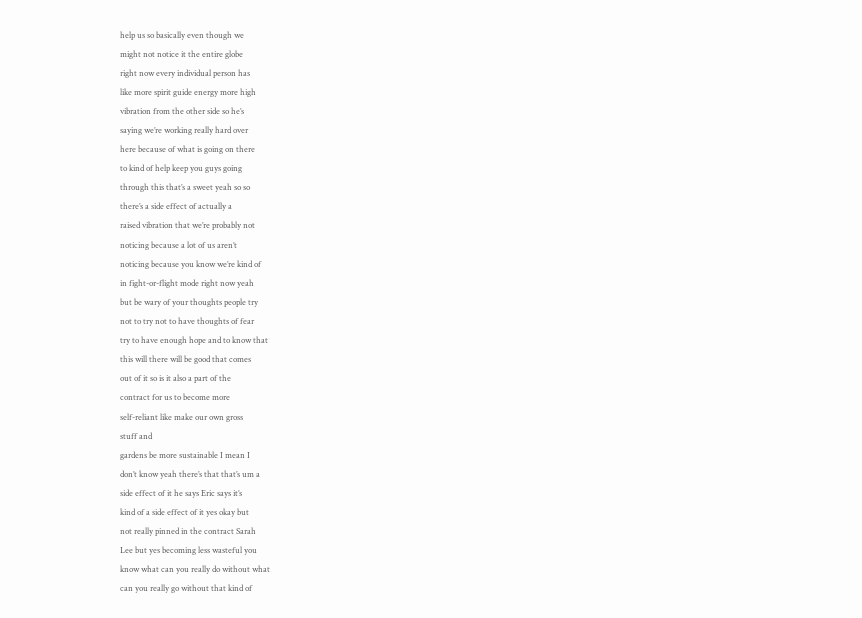help us so basically even though we
might not notice it the entire globe
right now every individual person has
like more spirit guide energy more high
vibration from the other side so he’s
saying we’re working really hard over
here because of what is going on there
to kind of help keep you guys going
through this that’s a sweet yeah so so
there’s a side effect of actually a
raised vibration that we’re probably not
noticing because a lot of us aren’t
noticing because you know we’re kind of
in fight-or-flight mode right now yeah
but be wary of your thoughts people try
not to try not to have thoughts of fear
try to have enough hope and to know that
this will there will be good that comes
out of it so is it also a part of the
contract for us to become more
self-reliant like make our own gross
stuff and
gardens be more sustainable I mean I
don’t know yeah there’s that that’s um a
side effect of it he says Eric says it’s
kind of a side effect of it yes okay but
not really pinned in the contract Sarah
Lee but yes becoming less wasteful you
know what can you really do without what
can you really go without that kind of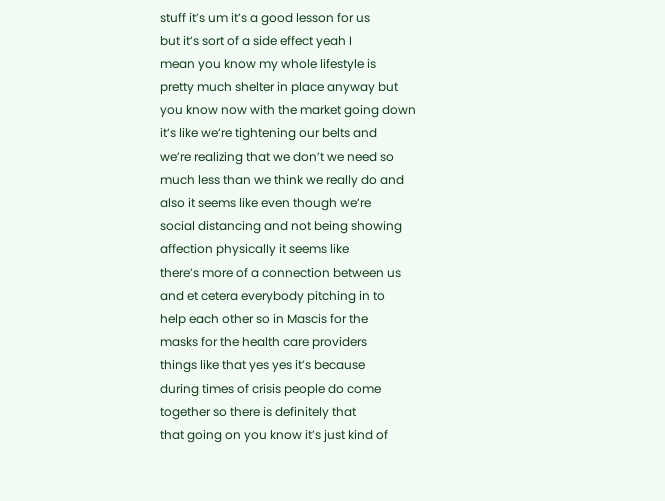stuff it’s um it’s a good lesson for us
but it’s sort of a side effect yeah I
mean you know my whole lifestyle is
pretty much shelter in place anyway but
you know now with the market going down
it’s like we’re tightening our belts and
we’re realizing that we don’t we need so
much less than we think we really do and
also it seems like even though we’re
social distancing and not being showing
affection physically it seems like
there’s more of a connection between us
and et cetera everybody pitching in to
help each other so in Mascis for the
masks for the health care providers
things like that yes yes it’s because
during times of crisis people do come
together so there is definitely that
that going on you know it’s just kind of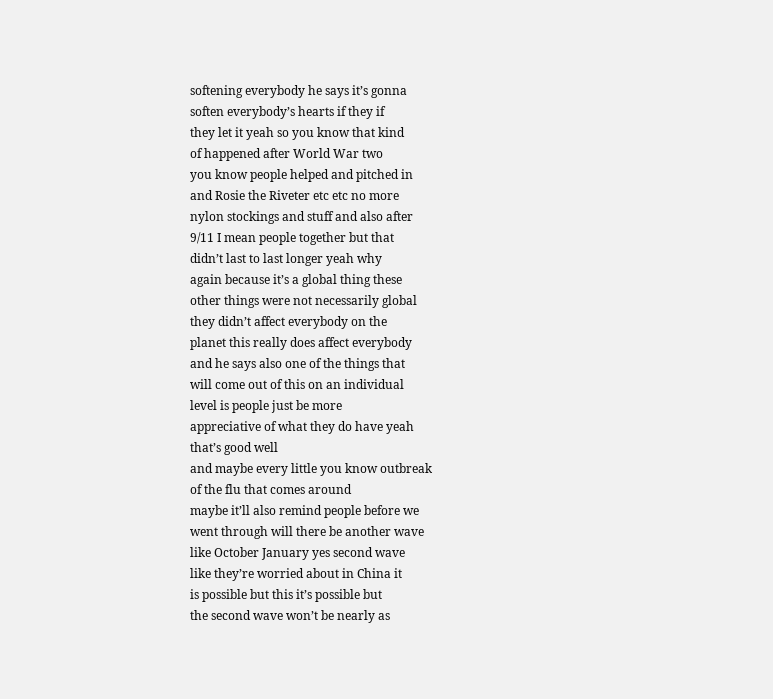softening everybody he says it’s gonna
soften everybody’s hearts if they if
they let it yeah so you know that kind
of happened after World War two
you know people helped and pitched in
and Rosie the Riveter etc etc no more
nylon stockings and stuff and also after
9/11 I mean people together but that
didn’t last to last longer yeah why
again because it’s a global thing these
other things were not necessarily global
they didn’t affect everybody on the
planet this really does affect everybody
and he says also one of the things that
will come out of this on an individual
level is people just be more
appreciative of what they do have yeah
that’s good well
and maybe every little you know outbreak
of the flu that comes around
maybe it’ll also remind people before we
went through will there be another wave
like October January yes second wave
like they’re worried about in China it
is possible but this it’s possible but
the second wave won’t be nearly as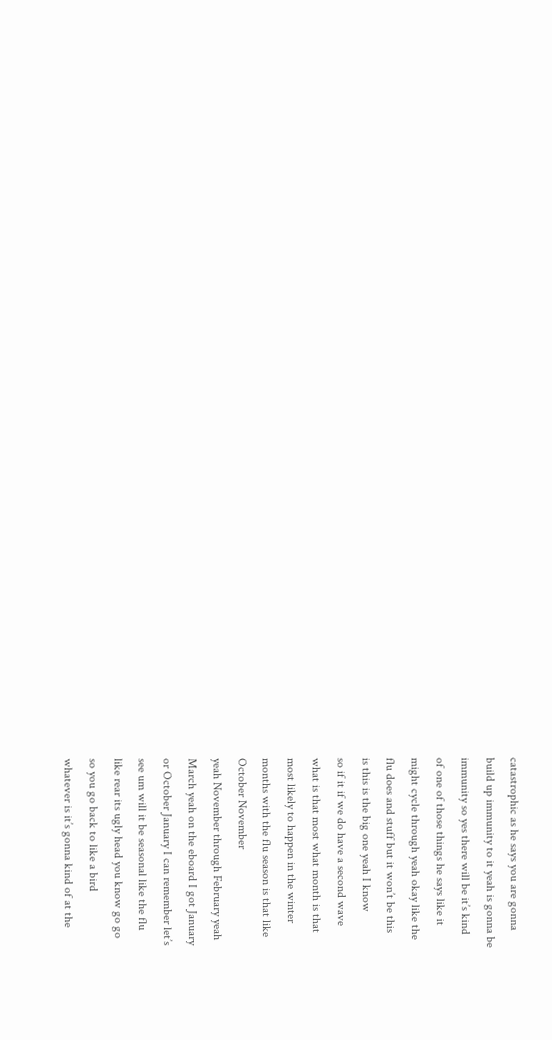catastrophic as he says you are gonna
build up immunity to it yeah is gonna be
immunity so yes there will be it’s kind
of one of those things he says like it
might cycle through yeah okay like the
flu does and stuff but it won’t be this
is this is the big one yeah I know
so if it if we do have a second wave
what is that most what month is that
most likely to happen in the winter
months with the flu season is that like
October November
yeah November through February yeah
March yeah on the eboard I got January
or October January I can remember let’s
see um will it be seasonal like the flu
like rear its ugly head you know go go
so you go back to like a bird
whatever is it’s gonna kind of at the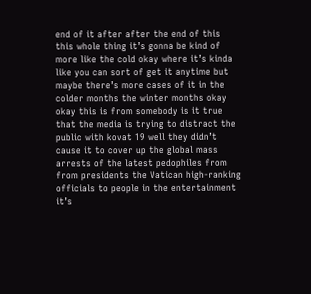end of it after after the end of this
this whole thing it’s gonna be kind of
more like the cold okay where it’s kinda
like you can sort of get it anytime but
maybe there’s more cases of it in the
colder months the winter months okay
okay this is from somebody is it true
that the media is trying to distract the
public with kovat 19 well they didn’t
cause it to cover up the global mass
arrests of the latest pedophiles from
from presidents the Vatican high-ranking
officials to people in the entertainment
it’s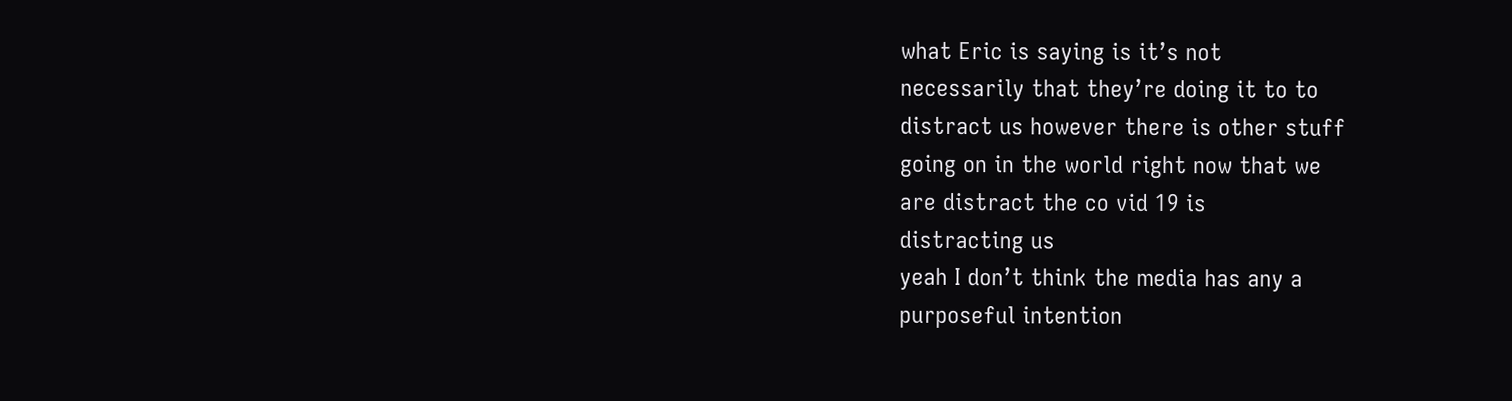what Eric is saying is it’s not
necessarily that they’re doing it to to
distract us however there is other stuff
going on in the world right now that we
are distract the co vid 19 is
distracting us
yeah I don’t think the media has any a
purposeful intention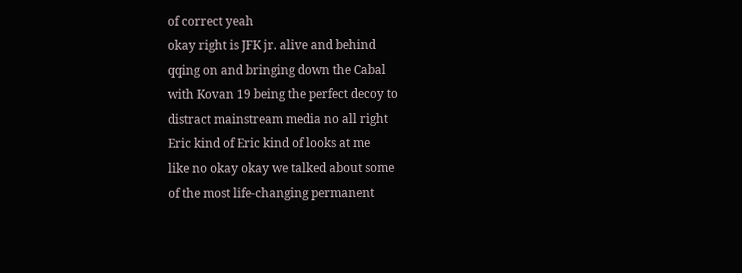of correct yeah
okay right is JFK jr. alive and behind
qqing on and bringing down the Cabal
with Kovan 19 being the perfect decoy to
distract mainstream media no all right
Eric kind of Eric kind of looks at me
like no okay okay we talked about some
of the most life-changing permanent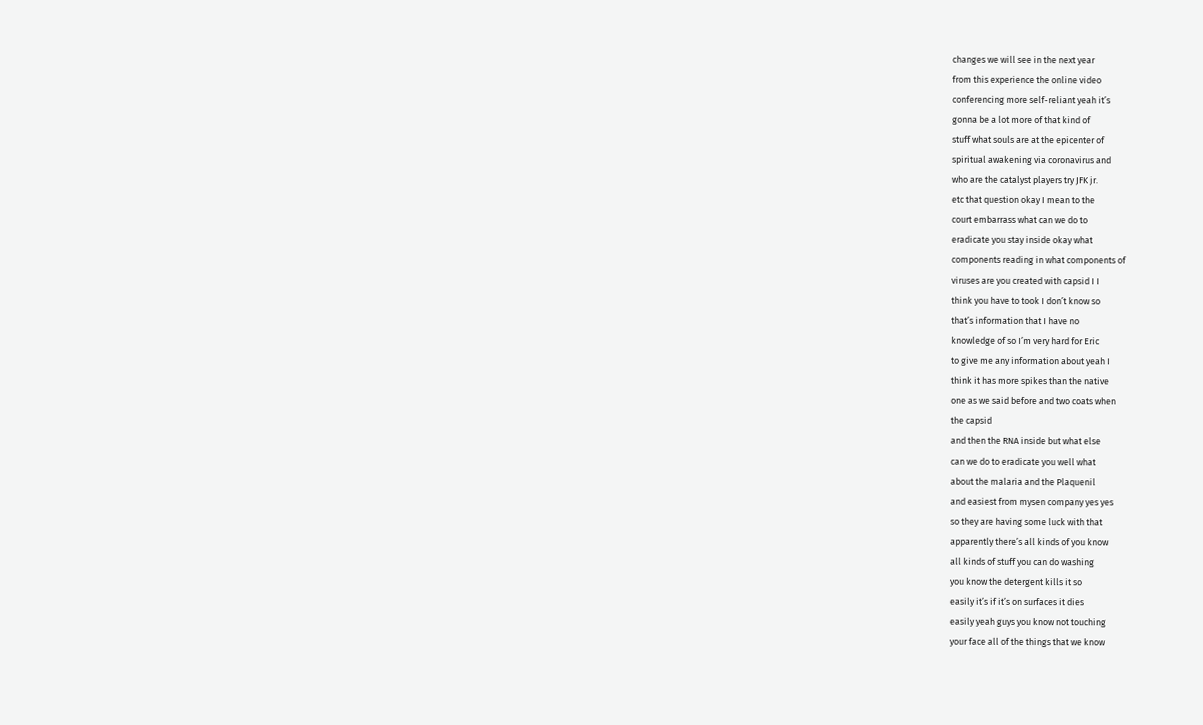changes we will see in the next year
from this experience the online video
conferencing more self-reliant yeah it’s
gonna be a lot more of that kind of
stuff what souls are at the epicenter of
spiritual awakening via coronavirus and
who are the catalyst players try JFK jr.
etc that question okay I mean to the
court embarrass what can we do to
eradicate you stay inside okay what
components reading in what components of
viruses are you created with capsid I I
think you have to took I don’t know so
that’s information that I have no
knowledge of so I’m very hard for Eric
to give me any information about yeah I
think it has more spikes than the native
one as we said before and two coats when
the capsid
and then the RNA inside but what else
can we do to eradicate you well what
about the malaria and the Plaquenil
and easiest from mysen company yes yes
so they are having some luck with that
apparently there’s all kinds of you know
all kinds of stuff you can do washing
you know the detergent kills it so
easily it’s if it’s on surfaces it dies
easily yeah guys you know not touching
your face all of the things that we know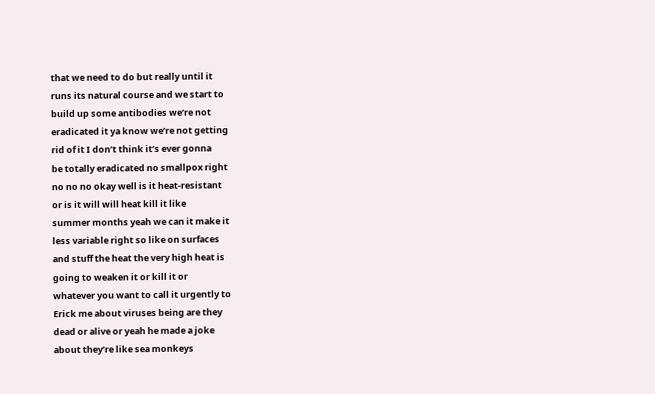that we need to do but really until it
runs its natural course and we start to
build up some antibodies we’re not
eradicated it ya know we’re not getting
rid of it I don’t think it’s ever gonna
be totally eradicated no smallpox right
no no no okay well is it heat-resistant
or is it will will heat kill it like
summer months yeah we can it make it
less variable right so like on surfaces
and stuff the heat the very high heat is
going to weaken it or kill it or
whatever you want to call it urgently to
Erick me about viruses being are they
dead or alive or yeah he made a joke
about they’re like sea monkeys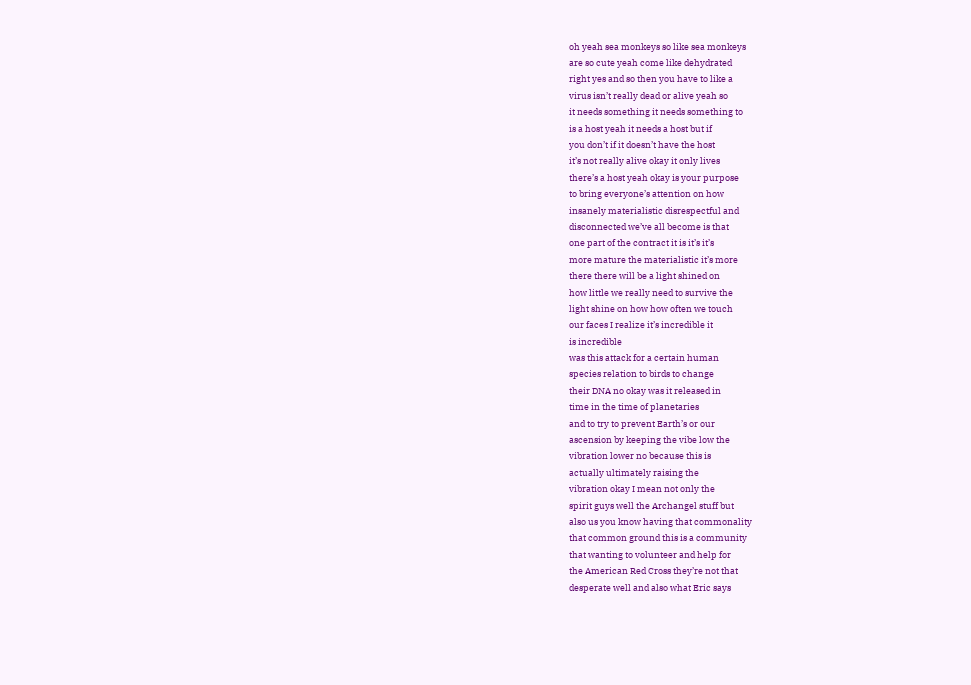oh yeah sea monkeys so like sea monkeys
are so cute yeah come like dehydrated
right yes and so then you have to like a
virus isn’t really dead or alive yeah so
it needs something it needs something to
is a host yeah it needs a host but if
you don’t if it doesn’t have the host
it’s not really alive okay it only lives
there’s a host yeah okay is your purpose
to bring everyone’s attention on how
insanely materialistic disrespectful and
disconnected we’ve all become is that
one part of the contract it is it’s it’s
more mature the materialistic it’s more
there there will be a light shined on
how little we really need to survive the
light shine on how how often we touch
our faces I realize it’s incredible it
is incredible
was this attack for a certain human
species relation to birds to change
their DNA no okay was it released in
time in the time of planetaries
and to try to prevent Earth’s or our
ascension by keeping the vibe low the
vibration lower no because this is
actually ultimately raising the
vibration okay I mean not only the
spirit guys well the Archangel stuff but
also us you know having that commonality
that common ground this is a community
that wanting to volunteer and help for
the American Red Cross they’re not that
desperate well and also what Eric says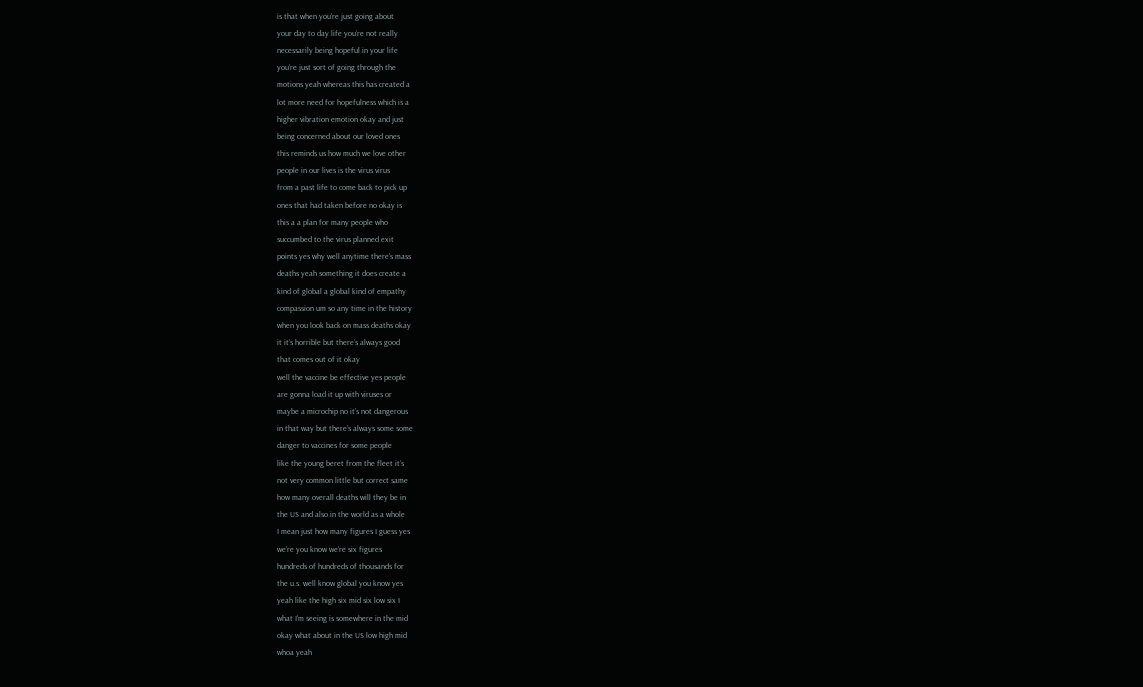is that when you’re just going about
your day to day life you’re not really
necessarily being hopeful in your life
you’re just sort of going through the
motions yeah whereas this has created a
lot more need for hopefulness which is a
higher vibration emotion okay and just
being concerned about our loved ones
this reminds us how much we love other
people in our lives is the virus virus
from a past life to come back to pick up
ones that had taken before no okay is
this a a plan for many people who
succumbed to the virus planned exit
points yes why well anytime there’s mass
deaths yeah something it does create a
kind of global a global kind of empathy
compassion um so any time in the history
when you look back on mass deaths okay
it it’s horrible but there’s always good
that comes out of it okay
well the vaccine be effective yes people
are gonna load it up with viruses or
maybe a microchip no it’s not dangerous
in that way but there’s always some some
danger to vaccines for some people
like the young beret from the fleet it’s
not very common little but correct same
how many overall deaths will they be in
the US and also in the world as a whole
I mean just how many figures I guess yes
we’re you know we’re six figures
hundreds of hundreds of thousands for
the u.s. well know global you know yes
yeah like the high six mid six low six I
what I’m seeing is somewhere in the mid
okay what about in the US low high mid
whoa yeah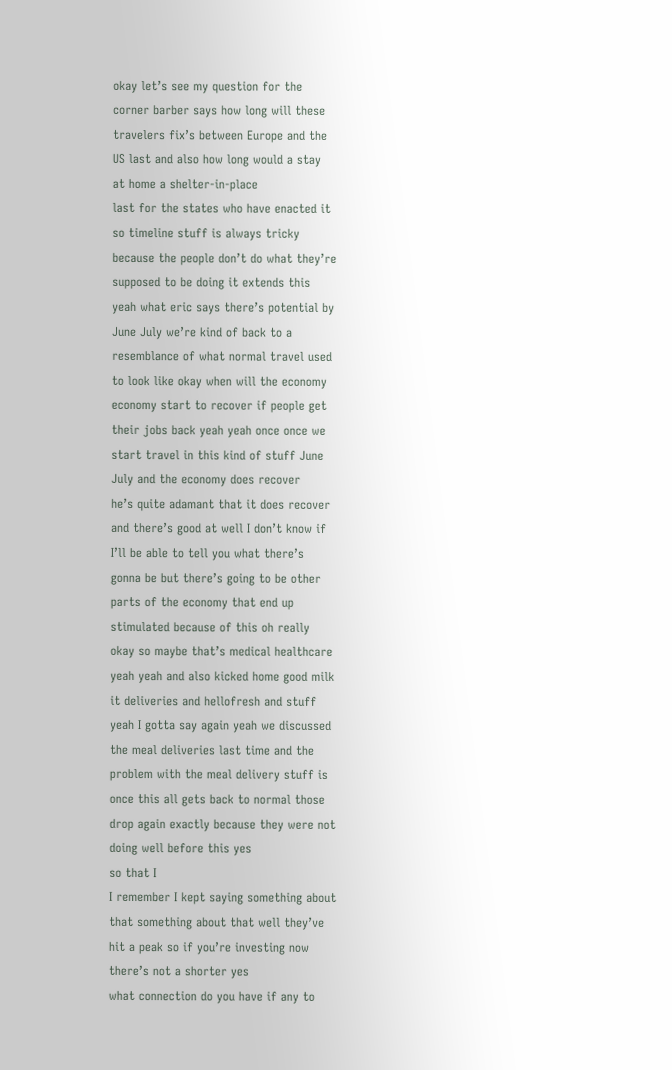okay let’s see my question for the
corner barber says how long will these
travelers fix’s between Europe and the
US last and also how long would a stay
at home a shelter-in-place
last for the states who have enacted it
so timeline stuff is always tricky
because the people don’t do what they’re
supposed to be doing it extends this
yeah what eric says there’s potential by
June July we’re kind of back to a
resemblance of what normal travel used
to look like okay when will the economy
economy start to recover if people get
their jobs back yeah yeah once once we
start travel in this kind of stuff June
July and the economy does recover
he’s quite adamant that it does recover
and there’s good at well I don’t know if
I’ll be able to tell you what there’s
gonna be but there’s going to be other
parts of the economy that end up
stimulated because of this oh really
okay so maybe that’s medical healthcare
yeah yeah and also kicked home good milk
it deliveries and hellofresh and stuff
yeah I gotta say again yeah we discussed
the meal deliveries last time and the
problem with the meal delivery stuff is
once this all gets back to normal those
drop again exactly because they were not
doing well before this yes
so that I
I remember I kept saying something about
that something about that well they’ve
hit a peak so if you’re investing now
there’s not a shorter yes
what connection do you have if any to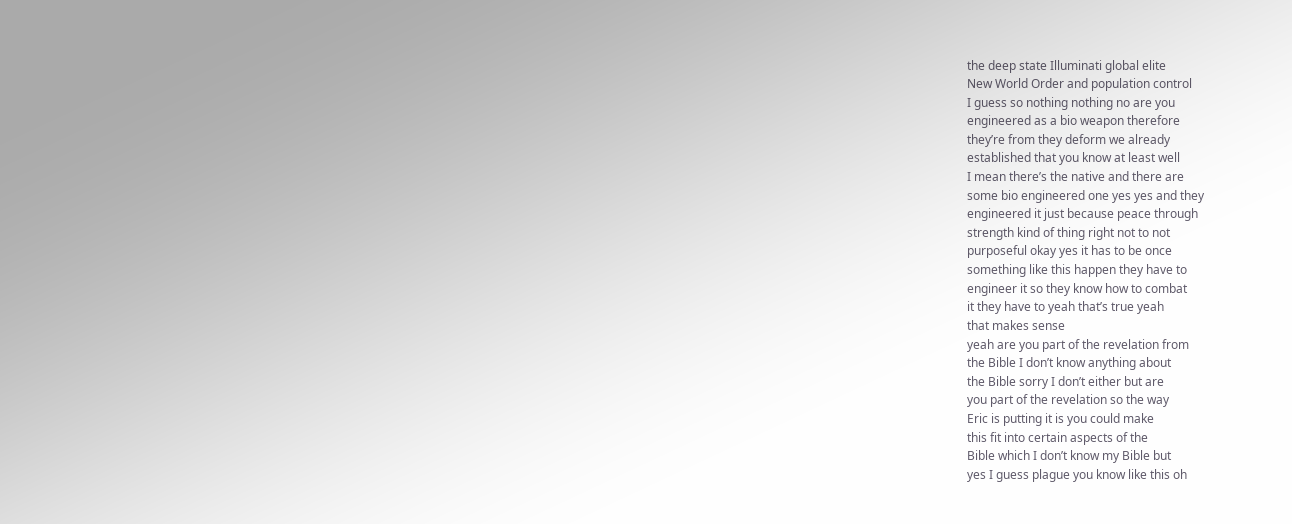the deep state Illuminati global elite
New World Order and population control
I guess so nothing nothing no are you
engineered as a bio weapon therefore
they’re from they deform we already
established that you know at least well
I mean there’s the native and there are
some bio engineered one yes yes and they
engineered it just because peace through
strength kind of thing right not to not
purposeful okay yes it has to be once
something like this happen they have to
engineer it so they know how to combat
it they have to yeah that’s true yeah
that makes sense
yeah are you part of the revelation from
the Bible I don’t know anything about
the Bible sorry I don’t either but are
you part of the revelation so the way
Eric is putting it is you could make
this fit into certain aspects of the
Bible which I don’t know my Bible but
yes I guess plague you know like this oh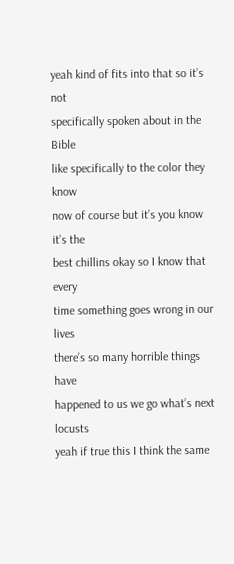yeah kind of fits into that so it’s not
specifically spoken about in the Bible
like specifically to the color they know
now of course but it’s you know it’s the
best chillins okay so I know that every
time something goes wrong in our lives
there’s so many horrible things have
happened to us we go what’s next locusts
yeah if true this I think the same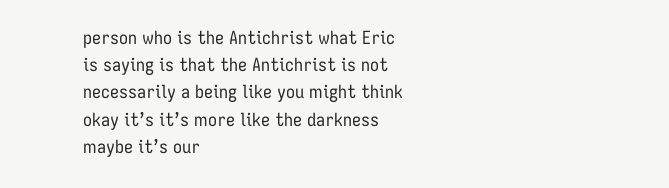person who is the Antichrist what Eric
is saying is that the Antichrist is not
necessarily a being like you might think
okay it’s it’s more like the darkness
maybe it’s our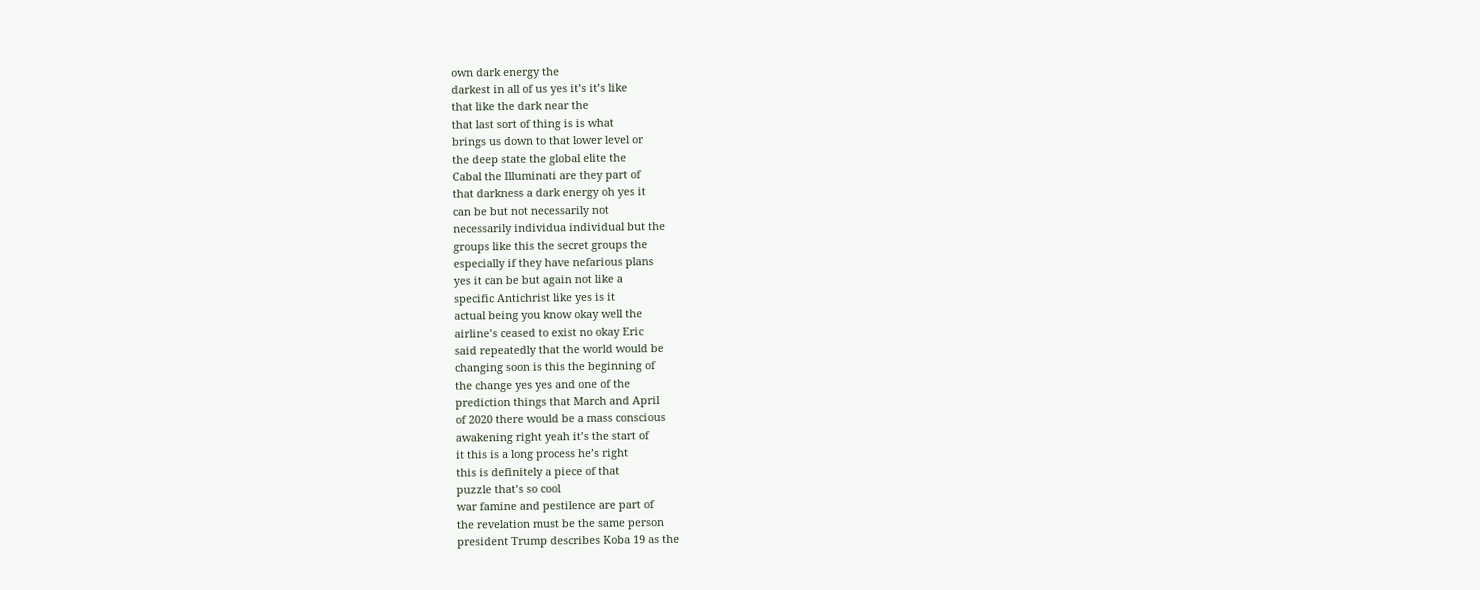own dark energy the
darkest in all of us yes it’s it’s like
that like the dark near the
that last sort of thing is is what
brings us down to that lower level or
the deep state the global elite the
Cabal the Illuminati are they part of
that darkness a dark energy oh yes it
can be but not necessarily not
necessarily individua individual but the
groups like this the secret groups the
especially if they have nefarious plans
yes it can be but again not like a
specific Antichrist like yes is it
actual being you know okay well the
airline’s ceased to exist no okay Eric
said repeatedly that the world would be
changing soon is this the beginning of
the change yes yes and one of the
prediction things that March and April
of 2020 there would be a mass conscious
awakening right yeah it’s the start of
it this is a long process he’s right
this is definitely a piece of that
puzzle that’s so cool
war famine and pestilence are part of
the revelation must be the same person
president Trump describes Koba 19 as the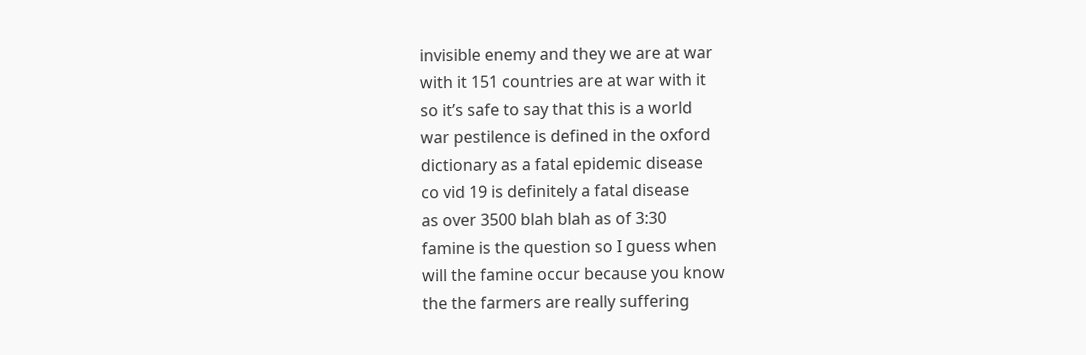invisible enemy and they we are at war
with it 151 countries are at war with it
so it’s safe to say that this is a world
war pestilence is defined in the oxford
dictionary as a fatal epidemic disease
co vid 19 is definitely a fatal disease
as over 3500 blah blah as of 3:30
famine is the question so I guess when
will the famine occur because you know
the the farmers are really suffering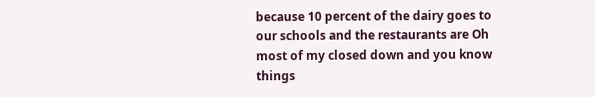because 10 percent of the dairy goes to
our schools and the restaurants are Oh
most of my closed down and you know
things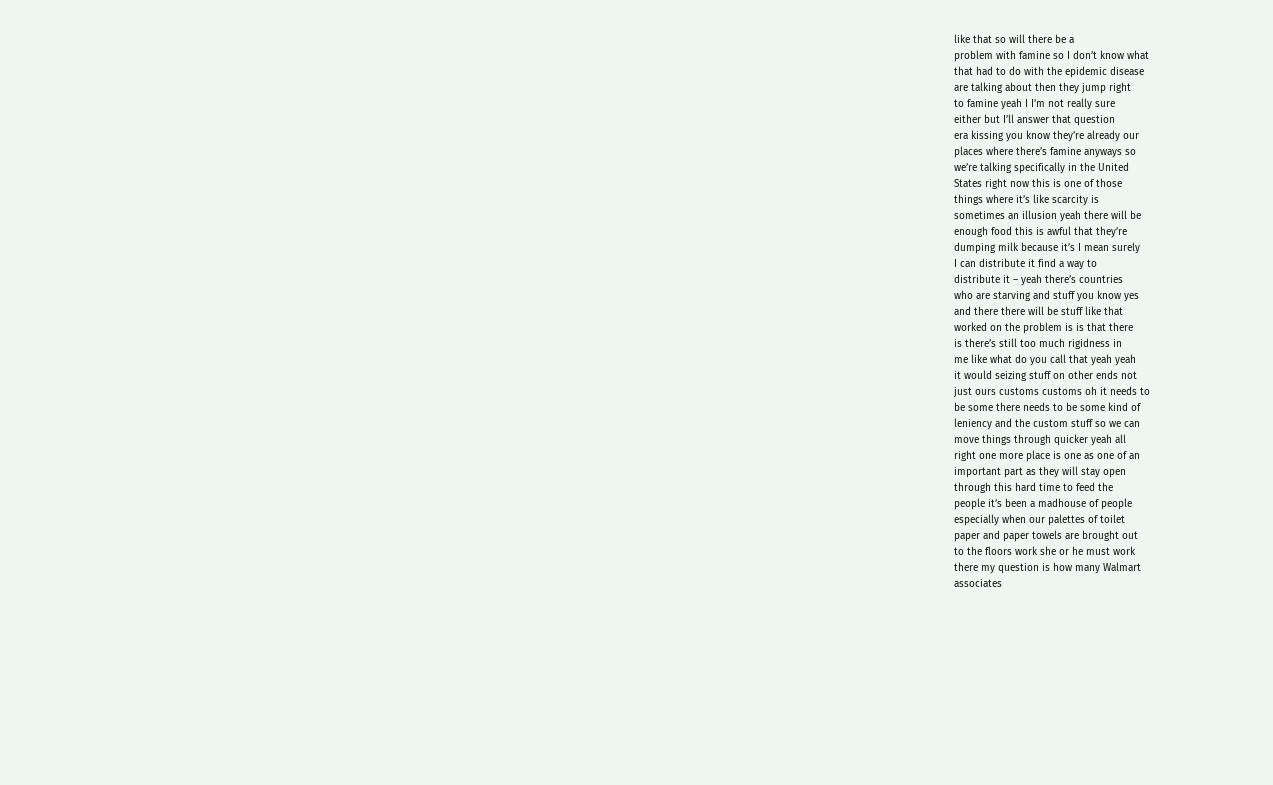like that so will there be a
problem with famine so I don’t know what
that had to do with the epidemic disease
are talking about then they jump right
to famine yeah I I’m not really sure
either but I’ll answer that question
era kissing you know they’re already our
places where there’s famine anyways so
we’re talking specifically in the United
States right now this is one of those
things where it’s like scarcity is
sometimes an illusion yeah there will be
enough food this is awful that they’re
dumping milk because it’s I mean surely
I can distribute it find a way to
distribute it – yeah there’s countries
who are starving and stuff you know yes
and there there will be stuff like that
worked on the problem is is that there
is there’s still too much rigidness in
me like what do you call that yeah yeah
it would seizing stuff on other ends not
just ours customs customs oh it needs to
be some there needs to be some kind of
leniency and the custom stuff so we can
move things through quicker yeah all
right one more place is one as one of an
important part as they will stay open
through this hard time to feed the
people it’s been a madhouse of people
especially when our palettes of toilet
paper and paper towels are brought out
to the floors work she or he must work
there my question is how many Walmart
associates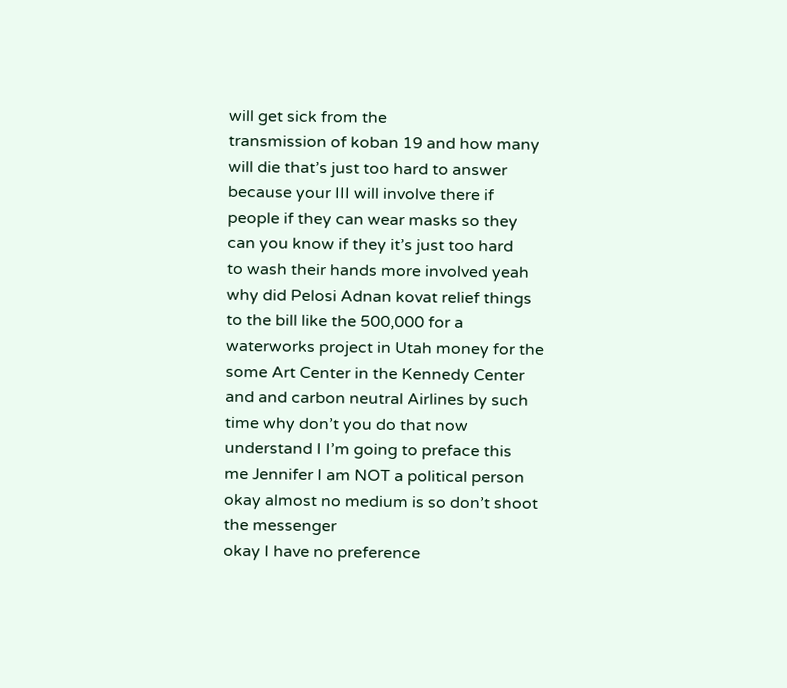will get sick from the
transmission of koban 19 and how many
will die that’s just too hard to answer
because your III will involve there if
people if they can wear masks so they
can you know if they it’s just too hard
to wash their hands more involved yeah
why did Pelosi Adnan kovat relief things
to the bill like the 500,000 for a
waterworks project in Utah money for the
some Art Center in the Kennedy Center
and and carbon neutral Airlines by such
time why don’t you do that now
understand I I’m going to preface this
me Jennifer I am NOT a political person
okay almost no medium is so don’t shoot
the messenger
okay I have no preference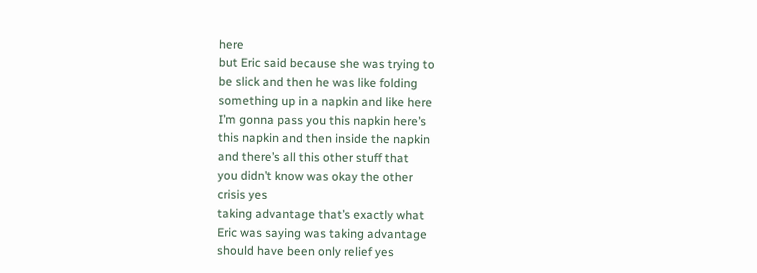here
but Eric said because she was trying to
be slick and then he was like folding
something up in a napkin and like here
I’m gonna pass you this napkin here’s
this napkin and then inside the napkin
and there’s all this other stuff that
you didn’t know was okay the other
crisis yes
taking advantage that’s exactly what
Eric was saying was taking advantage
should have been only relief yes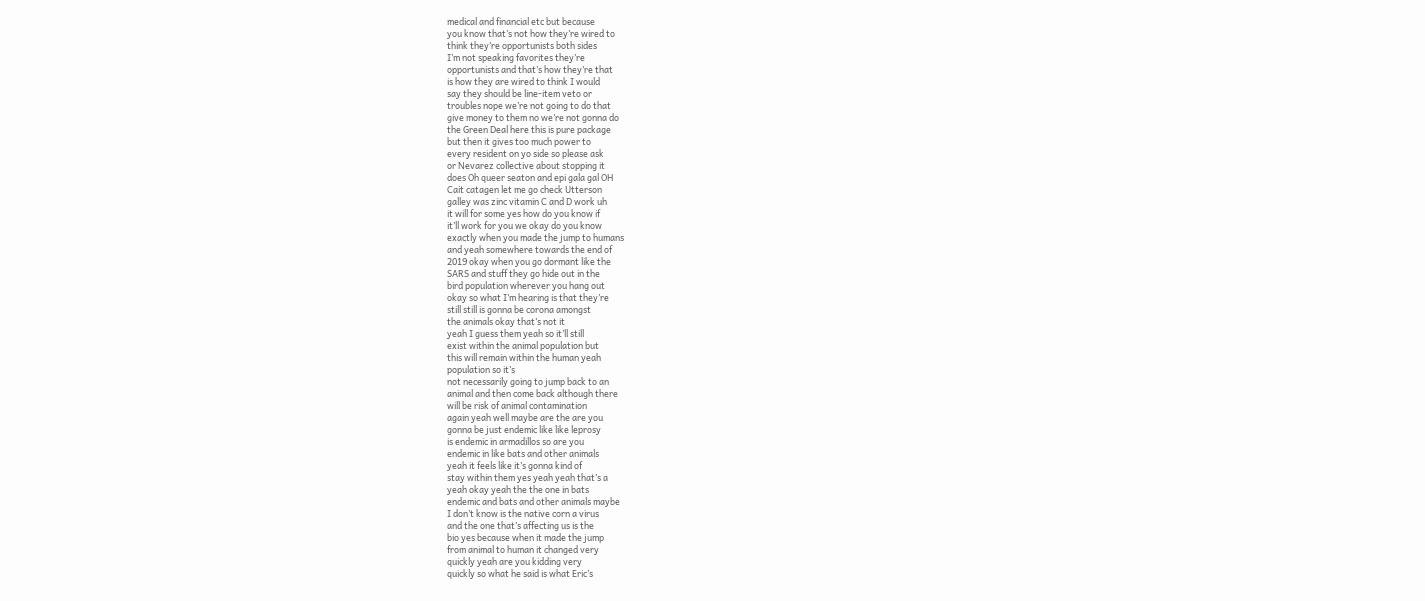medical and financial etc but because
you know that’s not how they’re wired to
think they’re opportunists both sides
I’m not speaking favorites they’re
opportunists and that’s how they’re that
is how they are wired to think I would
say they should be line-item veto or
troubles nope we’re not going to do that
give money to them no we’re not gonna do
the Green Deal here this is pure package
but then it gives too much power to
every resident on yo side so please ask
or Nevarez collective about stopping it
does Oh queer seaton and epi gala gal OH
Cait catagen let me go check Utterson
galley was zinc vitamin C and D work uh
it will for some yes how do you know if
it’ll work for you we okay do you know
exactly when you made the jump to humans
and yeah somewhere towards the end of
2019 okay when you go dormant like the
SARS and stuff they go hide out in the
bird population wherever you hang out
okay so what I’m hearing is that they’re
still still is gonna be corona amongst
the animals okay that’s not it
yeah I guess them yeah so it’ll still
exist within the animal population but
this will remain within the human yeah
population so it’s
not necessarily going to jump back to an
animal and then come back although there
will be risk of animal contamination
again yeah well maybe are the are you
gonna be just endemic like like leprosy
is endemic in armadillos so are you
endemic in like bats and other animals
yeah it feels like it’s gonna kind of
stay within them yes yeah yeah that’s a
yeah okay yeah the the one in bats
endemic and bats and other animals maybe
I don’t know is the native corn a virus
and the one that’s affecting us is the
bio yes because when it made the jump
from animal to human it changed very
quickly yeah are you kidding very
quickly so what he said is what Eric’s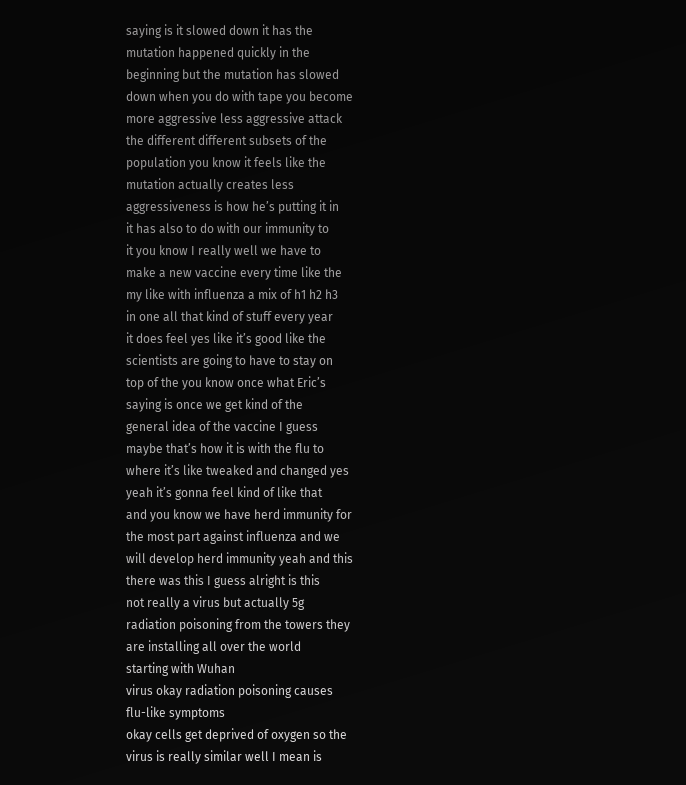saying is it slowed down it has the
mutation happened quickly in the
beginning but the mutation has slowed
down when you do with tape you become
more aggressive less aggressive attack
the different different subsets of the
population you know it feels like the
mutation actually creates less
aggressiveness is how he’s putting it in
it has also to do with our immunity to
it you know I really well we have to
make a new vaccine every time like the
my like with influenza a mix of h1 h2 h3
in one all that kind of stuff every year
it does feel yes like it’s good like the
scientists are going to have to stay on
top of the you know once what Eric’s
saying is once we get kind of the
general idea of the vaccine I guess
maybe that’s how it is with the flu to
where it’s like tweaked and changed yes
yeah it’s gonna feel kind of like that
and you know we have herd immunity for
the most part against influenza and we
will develop herd immunity yeah and this
there was this I guess alright is this
not really a virus but actually 5g
radiation poisoning from the towers they
are installing all over the world
starting with Wuhan
virus okay radiation poisoning causes
flu-like symptoms
okay cells get deprived of oxygen so the
virus is really similar well I mean is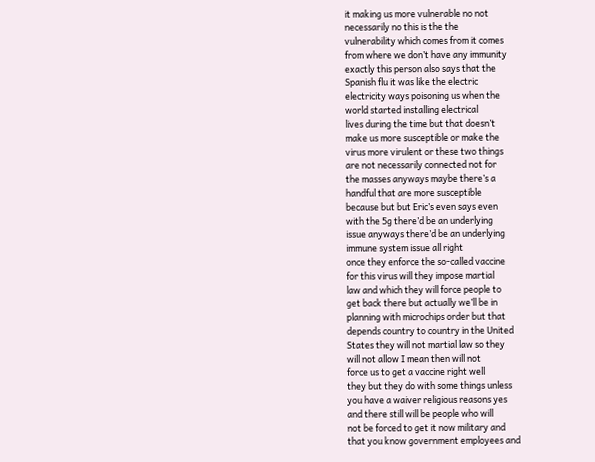it making us more vulnerable no not
necessarily no this is the the
vulnerability which comes from it comes
from where we don’t have any immunity
exactly this person also says that the
Spanish flu it was like the electric
electricity ways poisoning us when the
world started installing electrical
lives during the time but that doesn’t
make us more susceptible or make the
virus more virulent or these two things
are not necessarily connected not for
the masses anyways maybe there’s a
handful that are more susceptible
because but but Eric’s even says even
with the 5g there’d be an underlying
issue anyways there’d be an underlying
immune system issue all right
once they enforce the so-called vaccine
for this virus will they impose martial
law and which they will force people to
get back there but actually we’ll be in
planning with microchips order but that
depends country to country in the United
States they will not martial law so they
will not allow I mean then will not
force us to get a vaccine right well
they but they do with some things unless
you have a waiver religious reasons yes
and there still will be people who will
not be forced to get it now military and
that you know government employees and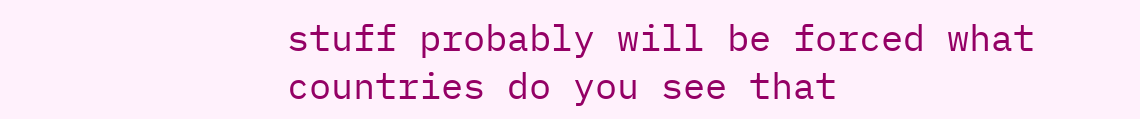stuff probably will be forced what
countries do you see that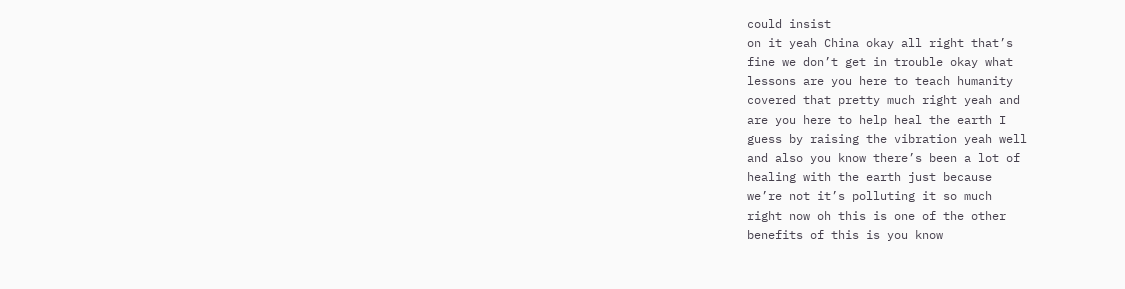could insist
on it yeah China okay all right that’s
fine we don’t get in trouble okay what
lessons are you here to teach humanity
covered that pretty much right yeah and
are you here to help heal the earth I
guess by raising the vibration yeah well
and also you know there’s been a lot of
healing with the earth just because
we’re not it’s polluting it so much
right now oh this is one of the other
benefits of this is you know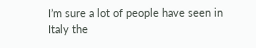I’m sure a lot of people have seen in
Italy the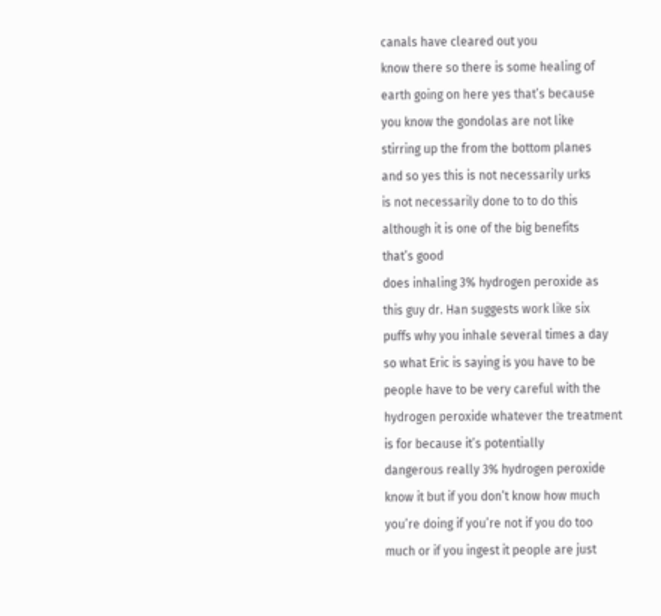canals have cleared out you
know there so there is some healing of
earth going on here yes that’s because
you know the gondolas are not like
stirring up the from the bottom planes
and so yes this is not necessarily urks
is not necessarily done to to do this
although it is one of the big benefits
that’s good
does inhaling 3% hydrogen peroxide as
this guy dr. Han suggests work like six
puffs why you inhale several times a day
so what Eric is saying is you have to be
people have to be very careful with the
hydrogen peroxide whatever the treatment
is for because it’s potentially
dangerous really 3% hydrogen peroxide
know it but if you don’t know how much
you’re doing if you’re not if you do too
much or if you ingest it people are just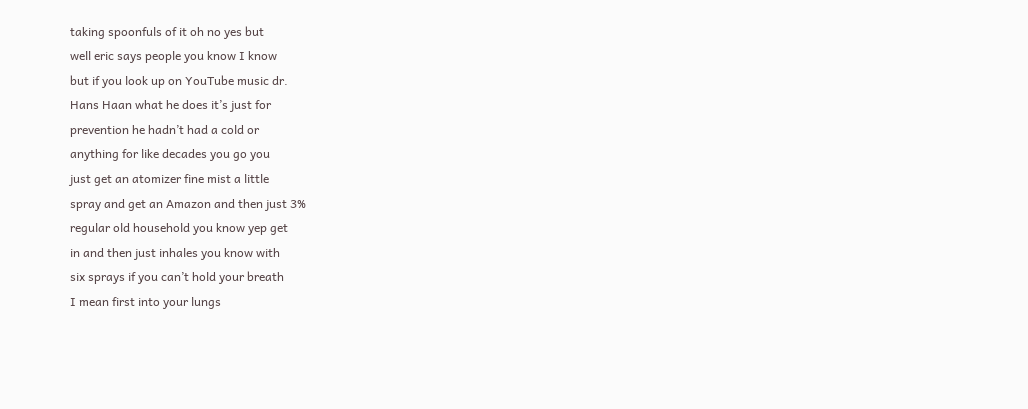taking spoonfuls of it oh no yes but
well eric says people you know I know
but if you look up on YouTube music dr.
Hans Haan what he does it’s just for
prevention he hadn’t had a cold or
anything for like decades you go you
just get an atomizer fine mist a little
spray and get an Amazon and then just 3%
regular old household you know yep get
in and then just inhales you know with
six sprays if you can’t hold your breath
I mean first into your lungs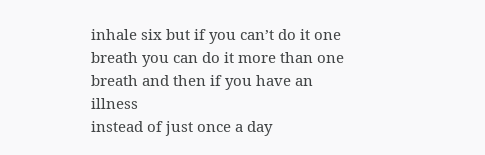inhale six but if you can’t do it one
breath you can do it more than one
breath and then if you have an illness
instead of just once a day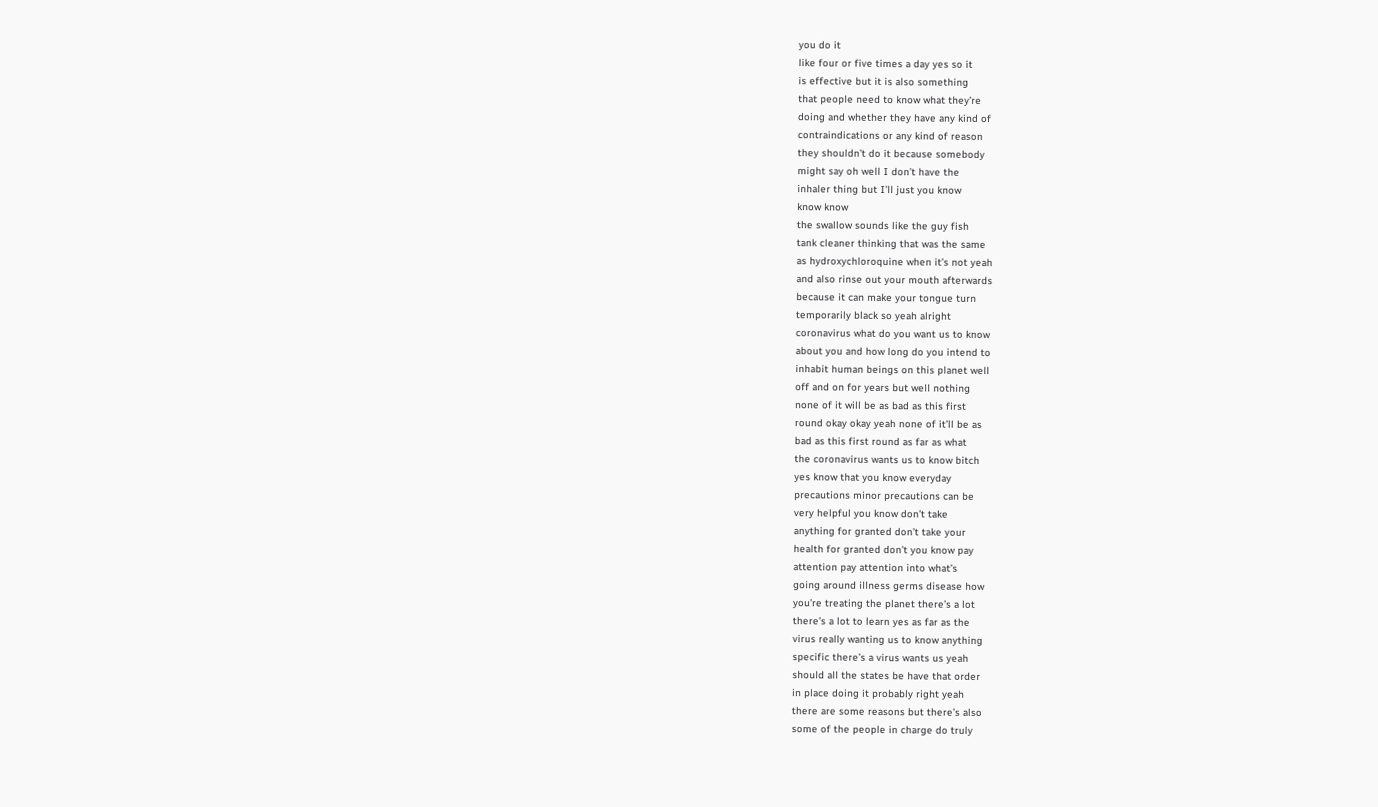you do it
like four or five times a day yes so it
is effective but it is also something
that people need to know what they’re
doing and whether they have any kind of
contraindications or any kind of reason
they shouldn’t do it because somebody
might say oh well I don’t have the
inhaler thing but I’ll just you know
know know
the swallow sounds like the guy fish
tank cleaner thinking that was the same
as hydroxychloroquine when it’s not yeah
and also rinse out your mouth afterwards
because it can make your tongue turn
temporarily black so yeah alright
coronavirus what do you want us to know
about you and how long do you intend to
inhabit human beings on this planet well
off and on for years but well nothing
none of it will be as bad as this first
round okay okay yeah none of it’ll be as
bad as this first round as far as what
the coronavirus wants us to know bitch
yes know that you know everyday
precautions minor precautions can be
very helpful you know don’t take
anything for granted don’t take your
health for granted don’t you know pay
attention pay attention into what’s
going around illness germs disease how
you’re treating the planet there’s a lot
there’s a lot to learn yes as far as the
virus really wanting us to know anything
specific there’s a virus wants us yeah
should all the states be have that order
in place doing it probably right yeah
there are some reasons but there’s also
some of the people in charge do truly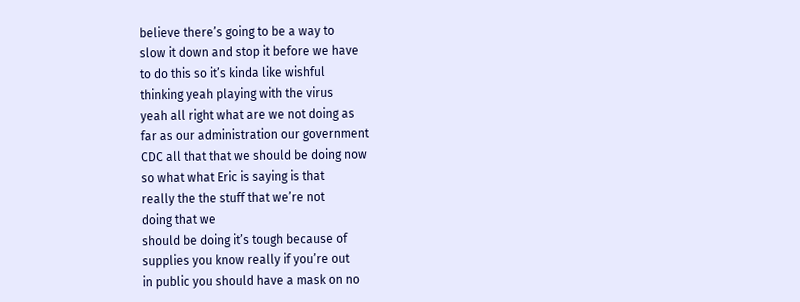believe there’s going to be a way to
slow it down and stop it before we have
to do this so it’s kinda like wishful
thinking yeah playing with the virus
yeah all right what are we not doing as
far as our administration our government
CDC all that that we should be doing now
so what what Eric is saying is that
really the the stuff that we’re not
doing that we
should be doing it’s tough because of
supplies you know really if you’re out
in public you should have a mask on no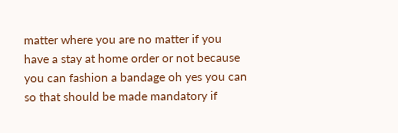matter where you are no matter if you
have a stay at home order or not because
you can fashion a bandage oh yes you can
so that should be made mandatory if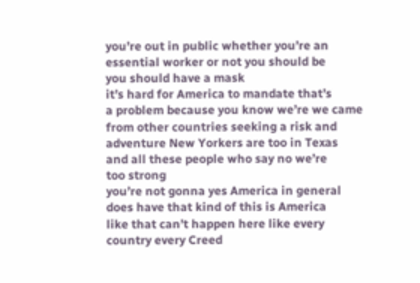you’re out in public whether you’re an
essential worker or not you should be
you should have a mask
it’s hard for America to mandate that’s
a problem because you know we’re we came
from other countries seeking a risk and
adventure New Yorkers are too in Texas
and all these people who say no we’re
too strong
you’re not gonna yes America in general
does have that kind of this is America
like that can’t happen here like every
country every Creed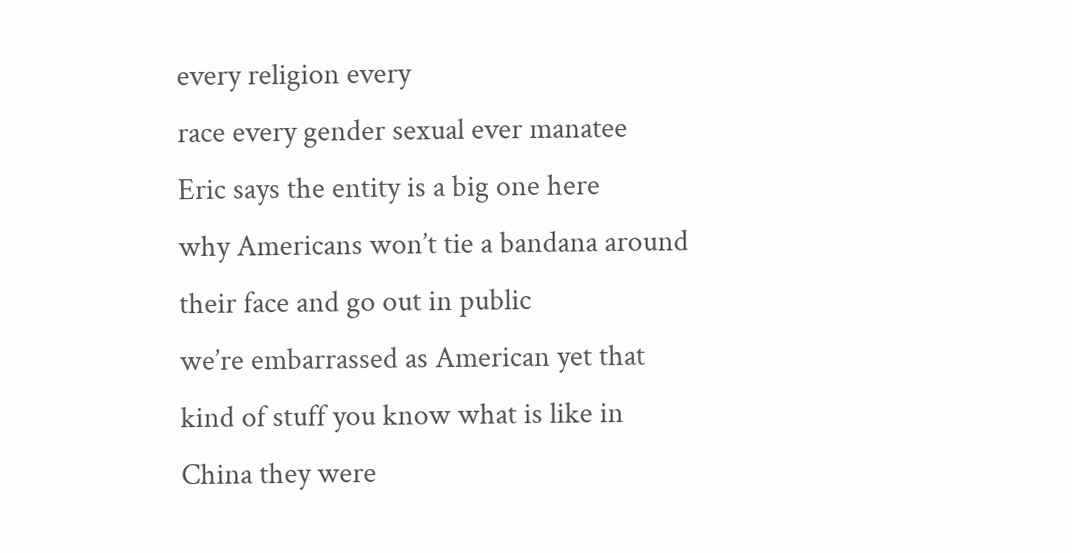every religion every
race every gender sexual ever manatee
Eric says the entity is a big one here
why Americans won’t tie a bandana around
their face and go out in public
we’re embarrassed as American yet that
kind of stuff you know what is like in
China they were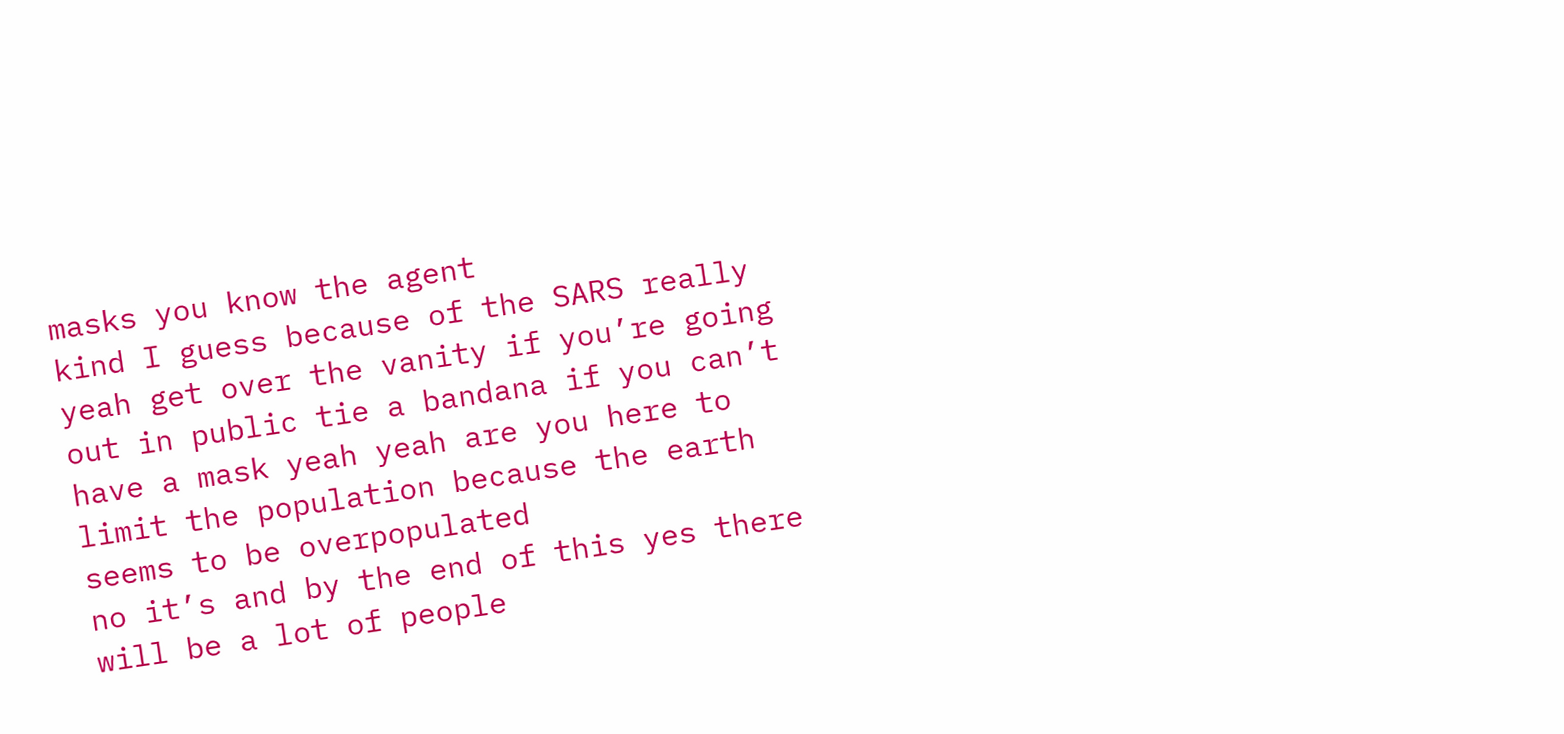masks you know the agent
kind I guess because of the SARS really
yeah get over the vanity if you’re going
out in public tie a bandana if you can’t
have a mask yeah yeah are you here to
limit the population because the earth
seems to be overpopulated
no it’s and by the end of this yes there
will be a lot of people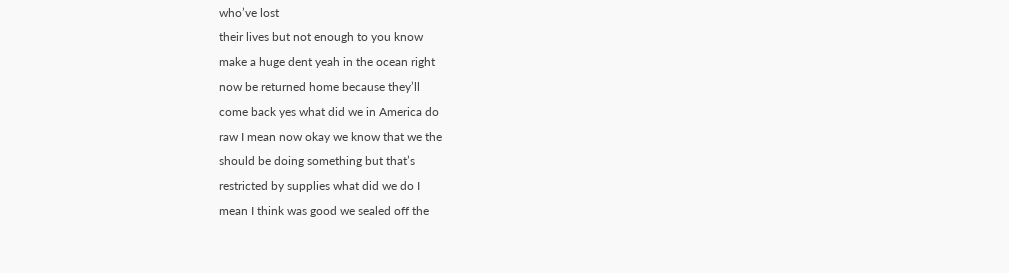who’ve lost
their lives but not enough to you know
make a huge dent yeah in the ocean right
now be returned home because they’ll
come back yes what did we in America do
raw I mean now okay we know that we the
should be doing something but that’s
restricted by supplies what did we do I
mean I think was good we sealed off the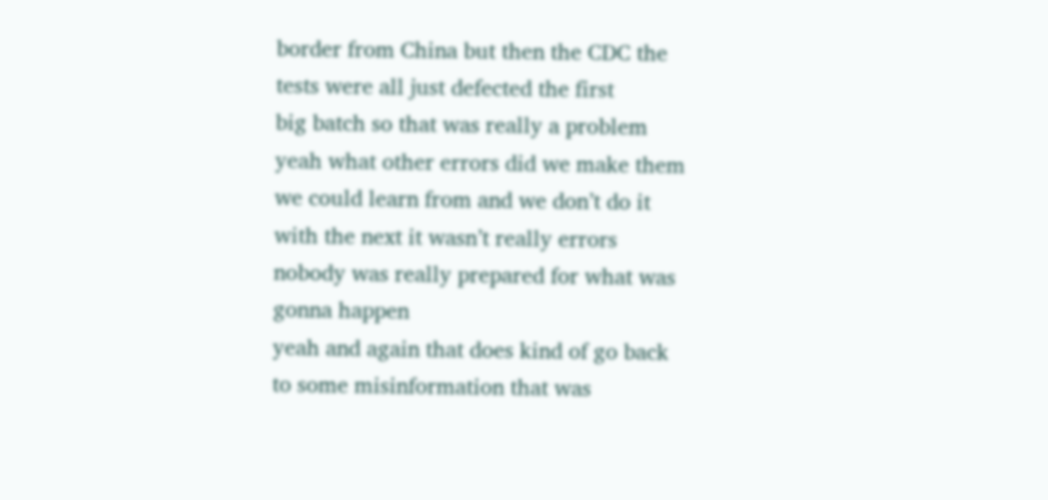border from China but then the CDC the
tests were all just defected the first
big batch so that was really a problem
yeah what other errors did we make them
we could learn from and we don’t do it
with the next it wasn’t really errors
nobody was really prepared for what was
gonna happen
yeah and again that does kind of go back
to some misinformation that was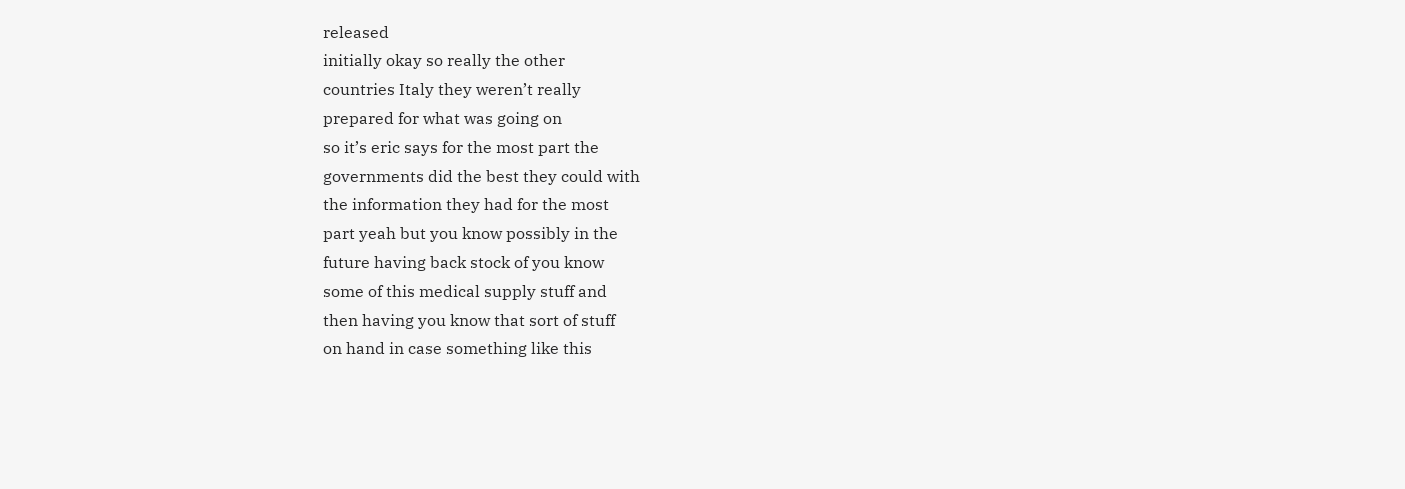released
initially okay so really the other
countries Italy they weren’t really
prepared for what was going on
so it’s eric says for the most part the
governments did the best they could with
the information they had for the most
part yeah but you know possibly in the
future having back stock of you know
some of this medical supply stuff and
then having you know that sort of stuff
on hand in case something like this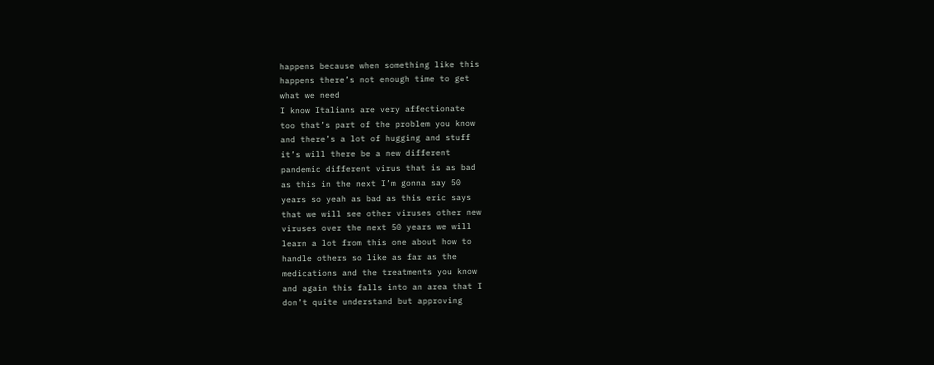happens because when something like this
happens there’s not enough time to get
what we need
I know Italians are very affectionate
too that’s part of the problem you know
and there’s a lot of hugging and stuff
it’s will there be a new different
pandemic different virus that is as bad
as this in the next I’m gonna say 50
years so yeah as bad as this eric says
that we will see other viruses other new
viruses over the next 50 years we will
learn a lot from this one about how to
handle others so like as far as the
medications and the treatments you know
and again this falls into an area that I
don’t quite understand but approving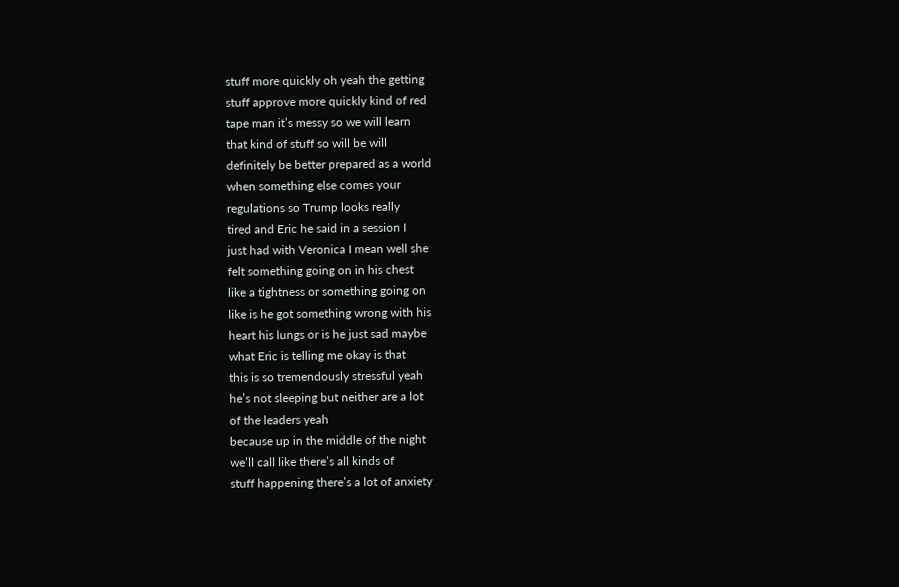stuff more quickly oh yeah the getting
stuff approve more quickly kind of red
tape man it’s messy so we will learn
that kind of stuff so will be will
definitely be better prepared as a world
when something else comes your
regulations so Trump looks really
tired and Eric he said in a session I
just had with Veronica I mean well she
felt something going on in his chest
like a tightness or something going on
like is he got something wrong with his
heart his lungs or is he just sad maybe
what Eric is telling me okay is that
this is so tremendously stressful yeah
he’s not sleeping but neither are a lot
of the leaders yeah
because up in the middle of the night
we’ll call like there’s all kinds of
stuff happening there’s a lot of anxiety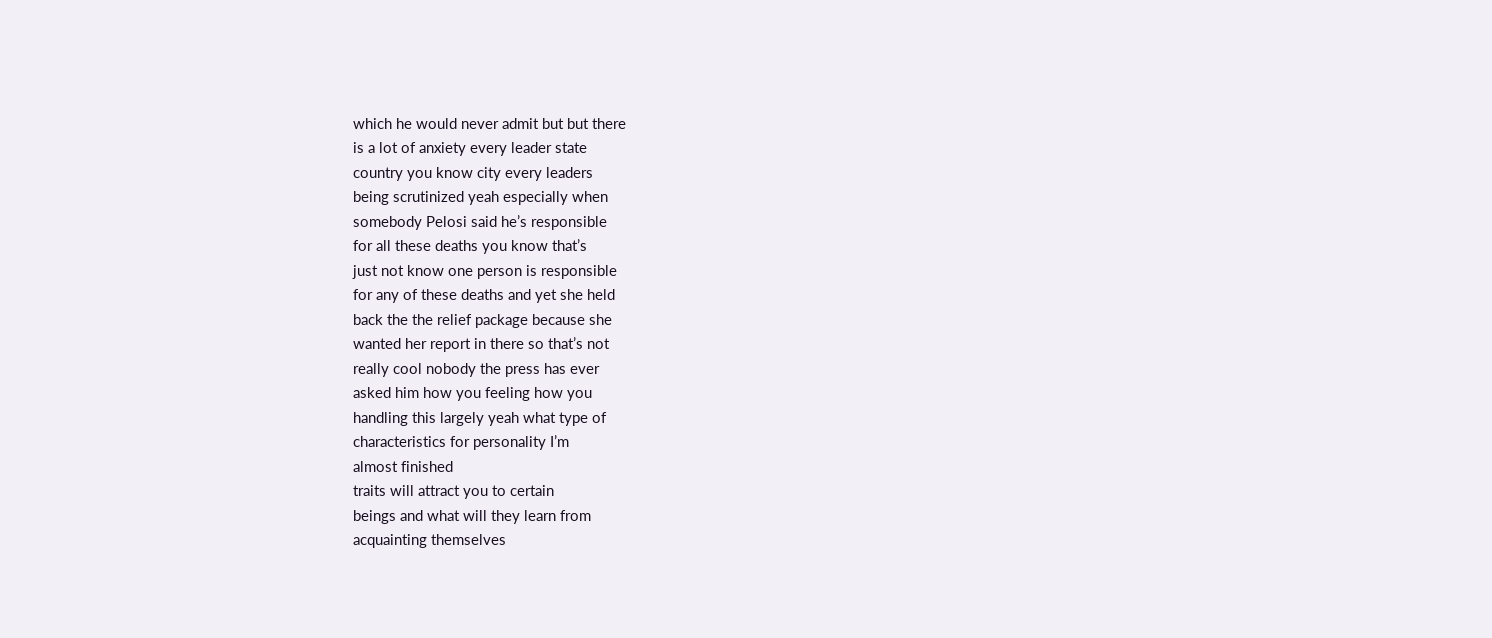which he would never admit but but there
is a lot of anxiety every leader state
country you know city every leaders
being scrutinized yeah especially when
somebody Pelosi said he’s responsible
for all these deaths you know that’s
just not know one person is responsible
for any of these deaths and yet she held
back the the relief package because she
wanted her report in there so that’s not
really cool nobody the press has ever
asked him how you feeling how you
handling this largely yeah what type of
characteristics for personality I’m
almost finished
traits will attract you to certain
beings and what will they learn from
acquainting themselves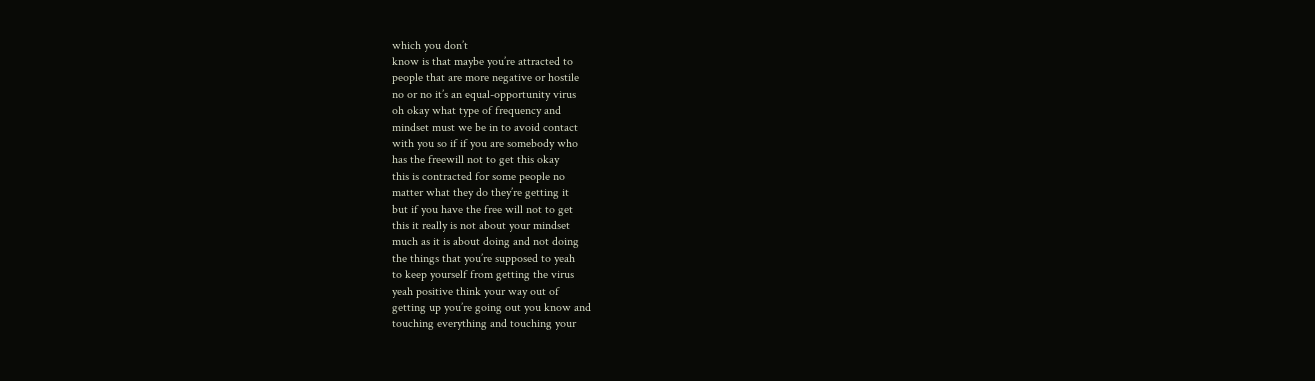which you don’t
know is that maybe you’re attracted to
people that are more negative or hostile
no or no it’s an equal-opportunity virus
oh okay what type of frequency and
mindset must we be in to avoid contact
with you so if if you are somebody who
has the freewill not to get this okay
this is contracted for some people no
matter what they do they’re getting it
but if you have the free will not to get
this it really is not about your mindset
much as it is about doing and not doing
the things that you’re supposed to yeah
to keep yourself from getting the virus
yeah positive think your way out of
getting up you’re going out you know and
touching everything and touching your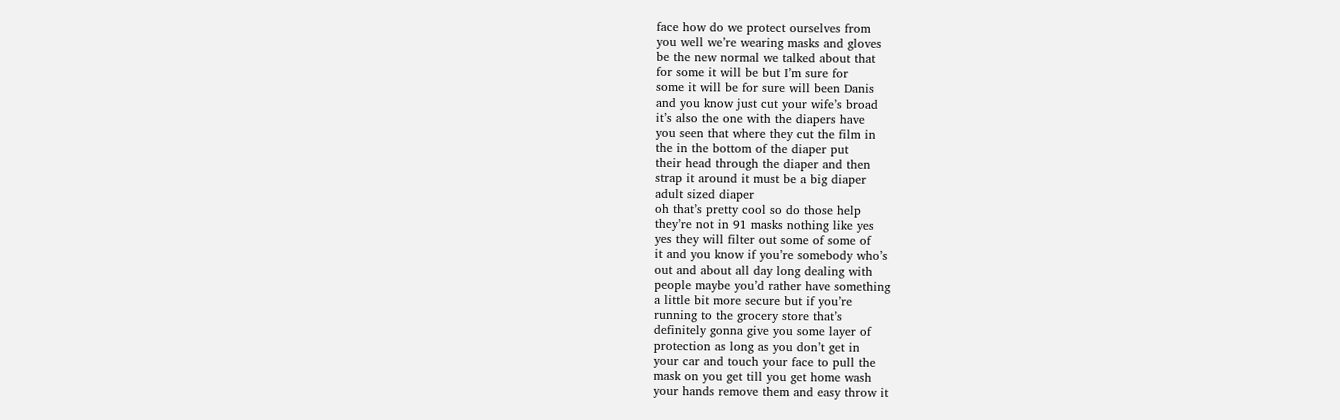face how do we protect ourselves from
you well we’re wearing masks and gloves
be the new normal we talked about that
for some it will be but I’m sure for
some it will be for sure will been Danis
and you know just cut your wife’s broad
it’s also the one with the diapers have
you seen that where they cut the film in
the in the bottom of the diaper put
their head through the diaper and then
strap it around it must be a big diaper
adult sized diaper
oh that’s pretty cool so do those help
they’re not in 91 masks nothing like yes
yes they will filter out some of some of
it and you know if you’re somebody who’s
out and about all day long dealing with
people maybe you’d rather have something
a little bit more secure but if you’re
running to the grocery store that’s
definitely gonna give you some layer of
protection as long as you don’t get in
your car and touch your face to pull the
mask on you get till you get home wash
your hands remove them and easy throw it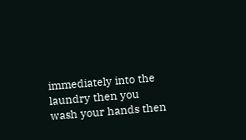immediately into the laundry then you
wash your hands then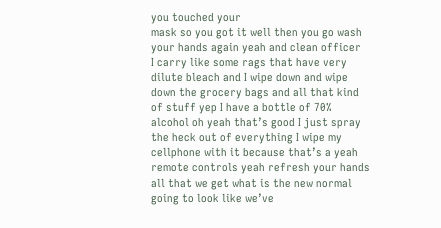you touched your
mask so you got it well then you go wash
your hands again yeah and clean officer
I carry like some rags that have very
dilute bleach and I wipe down and wipe
down the grocery bags and all that kind
of stuff yep I have a bottle of 70%
alcohol oh yeah that’s good I just spray
the heck out of everything I wipe my
cellphone with it because that’s a yeah
remote controls yeah refresh your hands
all that we get what is the new normal
going to look like we’ve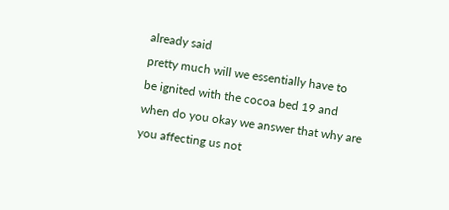already said
pretty much will we essentially have to
be ignited with the cocoa bed 19 and
when do you okay we answer that why are
you affecting us not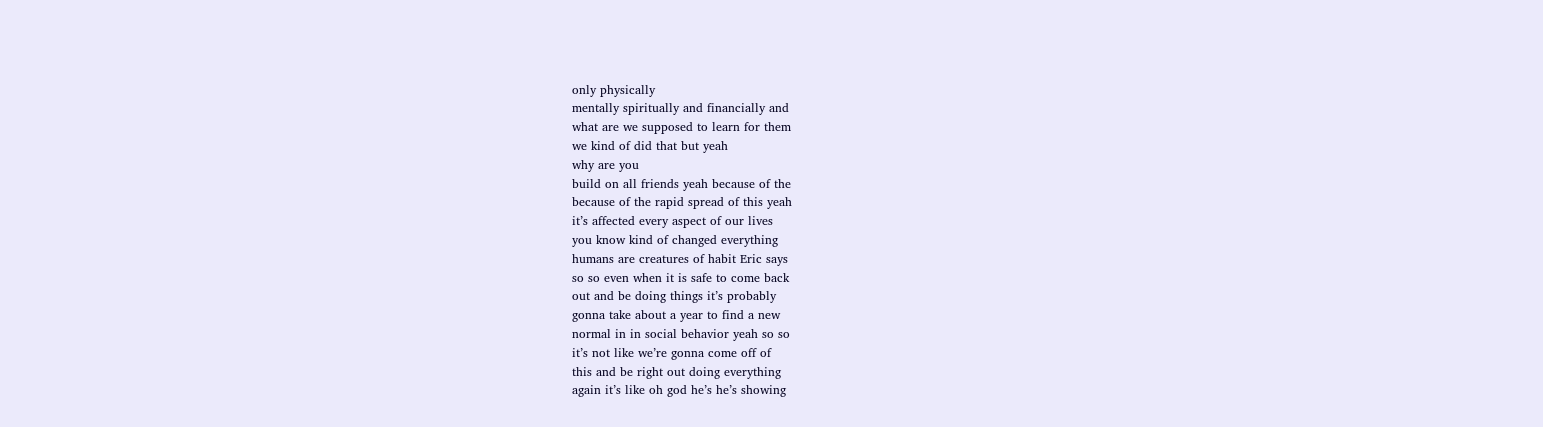only physically
mentally spiritually and financially and
what are we supposed to learn for them
we kind of did that but yeah
why are you
build on all friends yeah because of the
because of the rapid spread of this yeah
it’s affected every aspect of our lives
you know kind of changed everything
humans are creatures of habit Eric says
so so even when it is safe to come back
out and be doing things it’s probably
gonna take about a year to find a new
normal in in social behavior yeah so so
it’s not like we’re gonna come off of
this and be right out doing everything
again it’s like oh god he’s he’s showing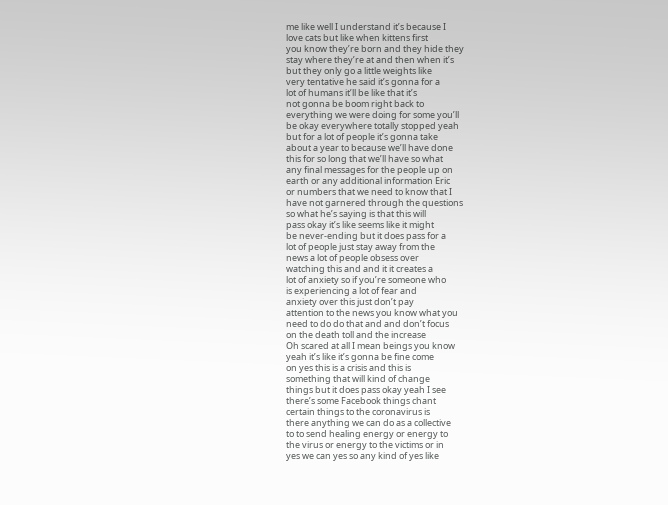me like well I understand it’s because I
love cats but like when kittens first
you know they’re born and they hide they
stay where they’re at and then when it’s
but they only go a little weights like
very tentative he said it’s gonna for a
lot of humans it’ll be like that it’s
not gonna be boom right back to
everything we were doing for some you’ll
be okay everywhere totally stopped yeah
but for a lot of people it’s gonna take
about a year to because we’ll have done
this for so long that we’ll have so what
any final messages for the people up on
earth or any additional information Eric
or numbers that we need to know that I
have not garnered through the questions
so what he’s saying is that this will
pass okay it’s like seems like it might
be never-ending but it does pass for a
lot of people just stay away from the
news a lot of people obsess over
watching this and and it it creates a
lot of anxiety so if you’re someone who
is experiencing a lot of fear and
anxiety over this just don’t pay
attention to the news you know what you
need to do do that and and don’t focus
on the death toll and the increase
Oh scared at all I mean beings you know
yeah it’s like it’s gonna be fine come
on yes this is a crisis and this is
something that will kind of change
things but it does pass okay yeah I see
there’s some Facebook things chant
certain things to the coronavirus is
there anything we can do as a collective
to to send healing energy or energy to
the virus or energy to the victims or in
yes we can yes so any kind of yes like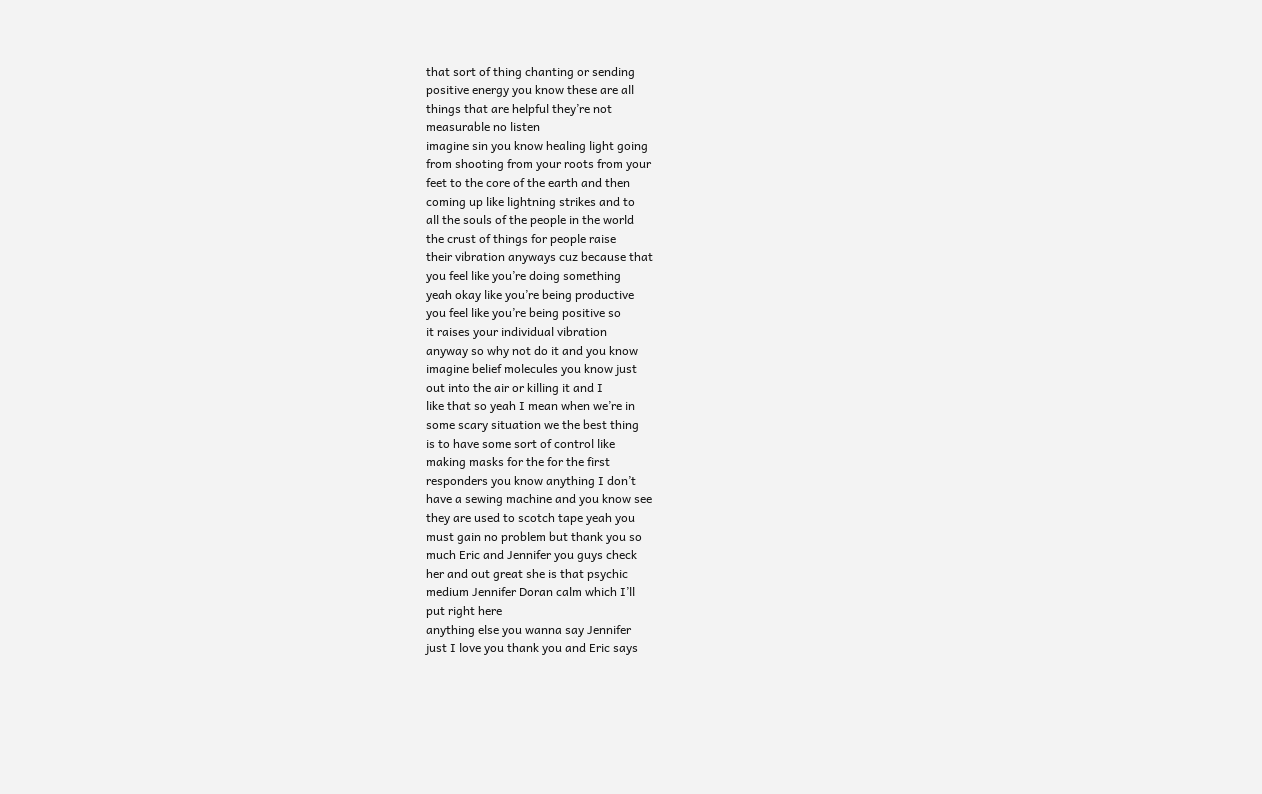that sort of thing chanting or sending
positive energy you know these are all
things that are helpful they’re not
measurable no listen
imagine sin you know healing light going
from shooting from your roots from your
feet to the core of the earth and then
coming up like lightning strikes and to
all the souls of the people in the world
the crust of things for people raise
their vibration anyways cuz because that
you feel like you’re doing something
yeah okay like you’re being productive
you feel like you’re being positive so
it raises your individual vibration
anyway so why not do it and you know
imagine belief molecules you know just
out into the air or killing it and I
like that so yeah I mean when we’re in
some scary situation we the best thing
is to have some sort of control like
making masks for the for the first
responders you know anything I don’t
have a sewing machine and you know see
they are used to scotch tape yeah you
must gain no problem but thank you so
much Eric and Jennifer you guys check
her and out great she is that psychic
medium Jennifer Doran calm which I’ll
put right here
anything else you wanna say Jennifer
just I love you thank you and Eric says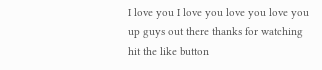I love you I love you love you love you
up guys out there thanks for watching
hit the like button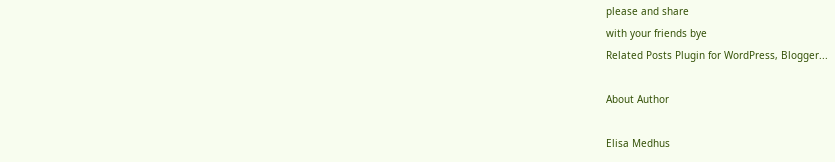please and share
with your friends bye
Related Posts Plugin for WordPress, Blogger...

About Author

Elisa Medhus